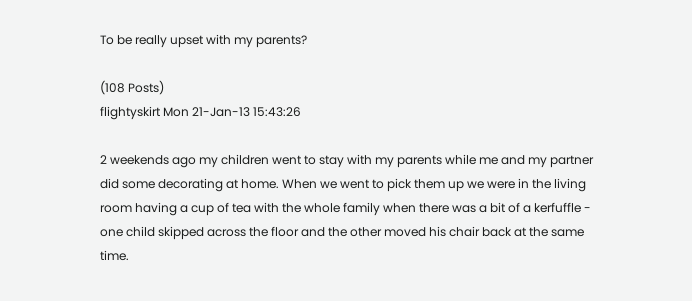To be really upset with my parents?

(108 Posts)
flightyskirt Mon 21-Jan-13 15:43:26

2 weekends ago my children went to stay with my parents while me and my partner did some decorating at home. When we went to pick them up we were in the living room having a cup of tea with the whole family when there was a bit of a kerfuffle - one child skipped across the floor and the other moved his chair back at the same time.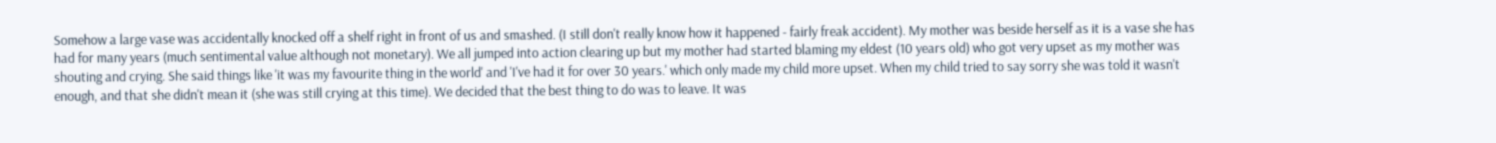Somehow a large vase was accidentally knocked off a shelf right in front of us and smashed. (I still don't really know how it happened - fairly freak accident). My mother was beside herself as it is a vase she has had for many years (much sentimental value although not monetary). We all jumped into action clearing up but my mother had started blaming my eldest (10 years old) who got very upset as my mother was shouting and crying. She said things like 'it was my favourite thing in the world' and 'I've had it for over 30 years.' which only made my child more upset. When my child tried to say sorry she was told it wasn't enough, and that she didn't mean it (she was still crying at this time). We decided that the best thing to do was to leave. It was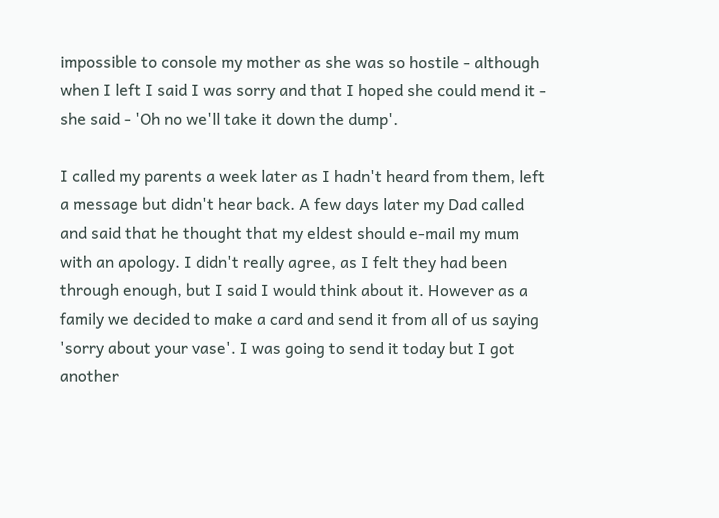impossible to console my mother as she was so hostile - although when I left I said I was sorry and that I hoped she could mend it - she said - 'Oh no we'll take it down the dump'.

I called my parents a week later as I hadn't heard from them, left a message but didn't hear back. A few days later my Dad called and said that he thought that my eldest should e-mail my mum with an apology. I didn't really agree, as I felt they had been through enough, but I said I would think about it. However as a family we decided to make a card and send it from all of us saying 'sorry about your vase'. I was going to send it today but I got another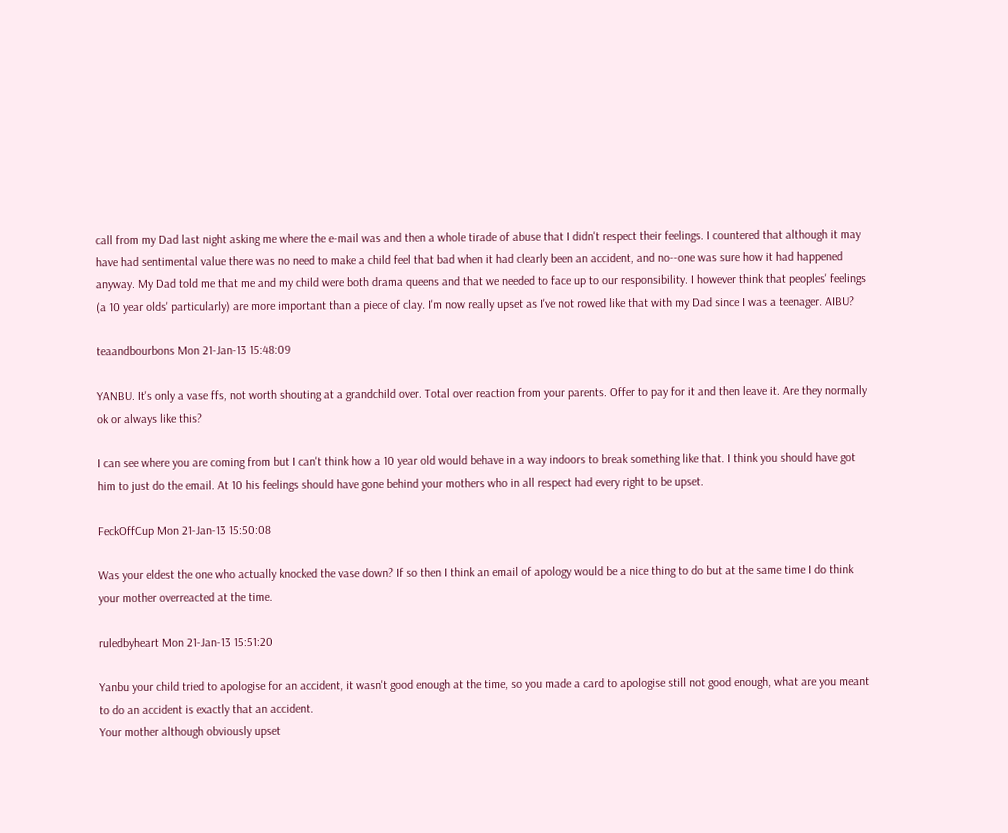call from my Dad last night asking me where the e-mail was and then a whole tirade of abuse that I didn't respect their feelings. I countered that although it may have had sentimental value there was no need to make a child feel that bad when it had clearly been an accident, and no--one was sure how it had happened anyway. My Dad told me that me and my child were both drama queens and that we needed to face up to our responsibility. I however think that peoples' feelings (a 10 year olds' particularly) are more important than a piece of clay. I'm now really upset as I've not rowed like that with my Dad since I was a teenager. AIBU?

teaandbourbons Mon 21-Jan-13 15:48:09

YANBU. It's only a vase ffs, not worth shouting at a grandchild over. Total over reaction from your parents. Offer to pay for it and then leave it. Are they normally ok or always like this?

I can see where you are coming from but I can't think how a 10 year old would behave in a way indoors to break something like that. I think you should have got him to just do the email. At 10 his feelings should have gone behind your mothers who in all respect had every right to be upset.

FeckOffCup Mon 21-Jan-13 15:50:08

Was your eldest the one who actually knocked the vase down? If so then I think an email of apology would be a nice thing to do but at the same time I do think your mother overreacted at the time.

ruledbyheart Mon 21-Jan-13 15:51:20

Yanbu your child tried to apologise for an accident, it wasn't good enough at the time, so you made a card to apologise still not good enough, what are you meant to do an accident is exactly that an accident.
Your mother although obviously upset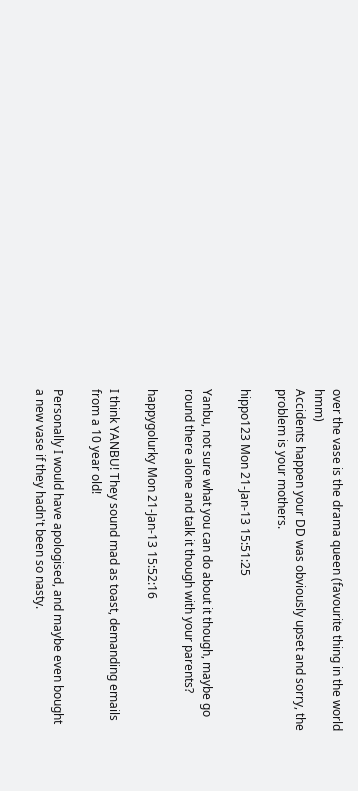over the vase is the drama queen (favourite thing in the world hmm)
Accidents happen your DD was obviously upset and sorry, the problem is your mothers.

hippo123 Mon 21-Jan-13 15:51:25

Yanbu, not sure what you can do about it though, maybe go round there alone and talk it though with your parents?

happygolurky Mon 21-Jan-13 15:52:16

I think YANBU! They sound mad as toast, demanding emails from a 10 year old!

Personally I would have apologised, and maybe even bought a new vase if they hadn't been so nasty.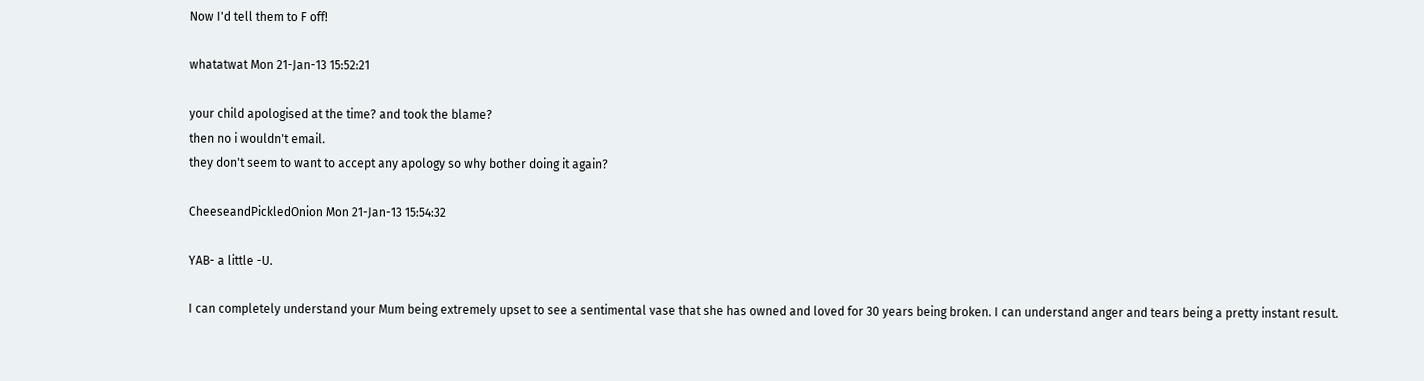Now I'd tell them to F off!

whatatwat Mon 21-Jan-13 15:52:21

your child apologised at the time? and took the blame?
then no i wouldn't email.
they don't seem to want to accept any apology so why bother doing it again?

CheeseandPickledOnion Mon 21-Jan-13 15:54:32

YAB- a little -U.

I can completely understand your Mum being extremely upset to see a sentimental vase that she has owned and loved for 30 years being broken. I can understand anger and tears being a pretty instant result.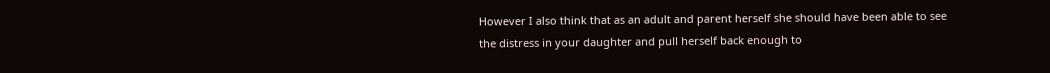However I also think that as an adult and parent herself she should have been able to see the distress in your daughter and pull herself back enough to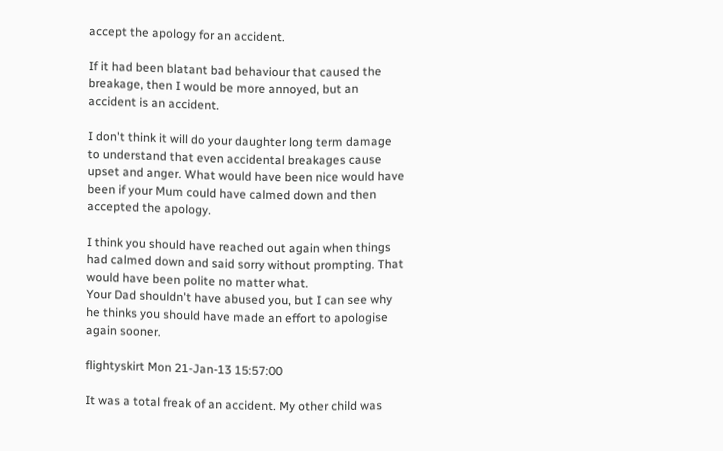accept the apology for an accident.

If it had been blatant bad behaviour that caused the breakage, then I would be more annoyed, but an accident is an accident.

I don't think it will do your daughter long term damage to understand that even accidental breakages cause upset and anger. What would have been nice would have been if your Mum could have calmed down and then accepted the apology.

I think you should have reached out again when things had calmed down and said sorry without prompting. That would have been polite no matter what.
Your Dad shouldn't have abused you, but I can see why he thinks you should have made an effort to apologise again sooner.

flightyskirt Mon 21-Jan-13 15:57:00

It was a total freak of an accident. My other child was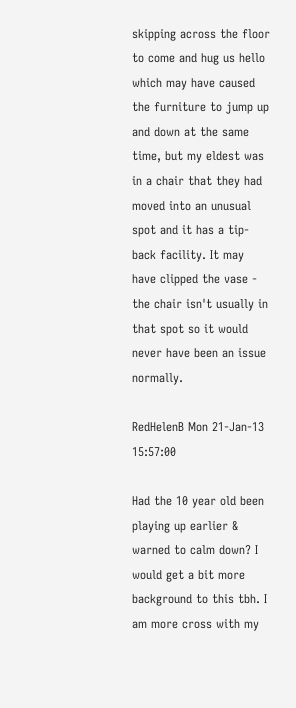skipping across the floor to come and hug us hello which may have caused the furniture to jump up and down at the same time, but my eldest was in a chair that they had moved into an unusual spot and it has a tip-back facility. It may have clipped the vase - the chair isn't usually in that spot so it would never have been an issue normally.

RedHelenB Mon 21-Jan-13 15:57:00

Had the 10 year old been playing up earlier & warned to calm down? I would get a bit more background to this tbh. I am more cross with my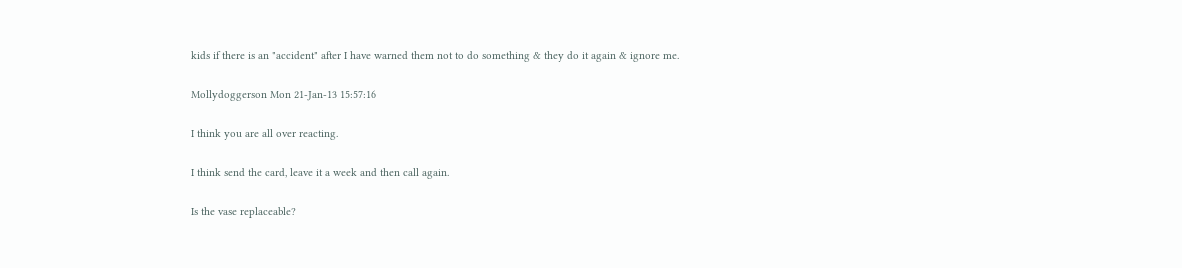kids if there is an "accident" after I have warned them not to do something & they do it again & ignore me.

Mollydoggerson Mon 21-Jan-13 15:57:16

I think you are all over reacting.

I think send the card, leave it a week and then call again.

Is the vase replaceable?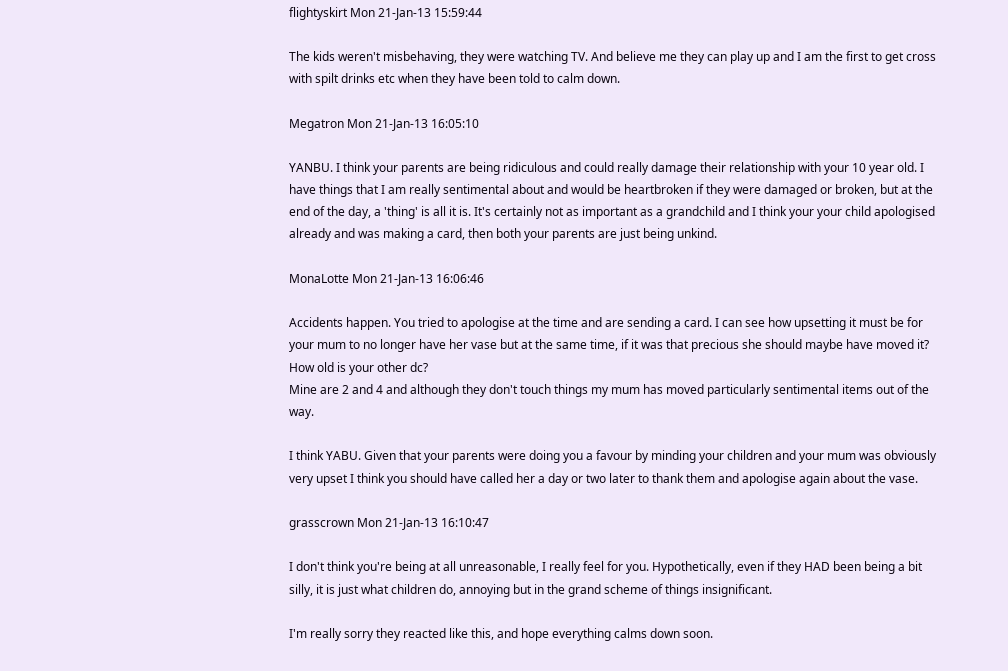flightyskirt Mon 21-Jan-13 15:59:44

The kids weren't misbehaving, they were watching TV. And believe me they can play up and I am the first to get cross with spilt drinks etc when they have been told to calm down.

Megatron Mon 21-Jan-13 16:05:10

YANBU. I think your parents are being ridiculous and could really damage their relationship with your 10 year old. I have things that I am really sentimental about and would be heartbroken if they were damaged or broken, but at the end of the day, a 'thing' is all it is. It's certainly not as important as a grandchild and I think your your child apologised already and was making a card, then both your parents are just being unkind.

MonaLotte Mon 21-Jan-13 16:06:46

Accidents happen. You tried to apologise at the time and are sending a card. I can see how upsetting it must be for your mum to no longer have her vase but at the same time, if it was that precious she should maybe have moved it? How old is your other dc?
Mine are 2 and 4 and although they don't touch things my mum has moved particularly sentimental items out of the way.

I think YABU. Given that your parents were doing you a favour by minding your children and your mum was obviously very upset I think you should have called her a day or two later to thank them and apologise again about the vase.

grasscrown Mon 21-Jan-13 16:10:47

I don't think you're being at all unreasonable, I really feel for you. Hypothetically, even if they HAD been being a bit silly, it is just what children do, annoying but in the grand scheme of things insignificant.

I'm really sorry they reacted like this, and hope everything calms down soon.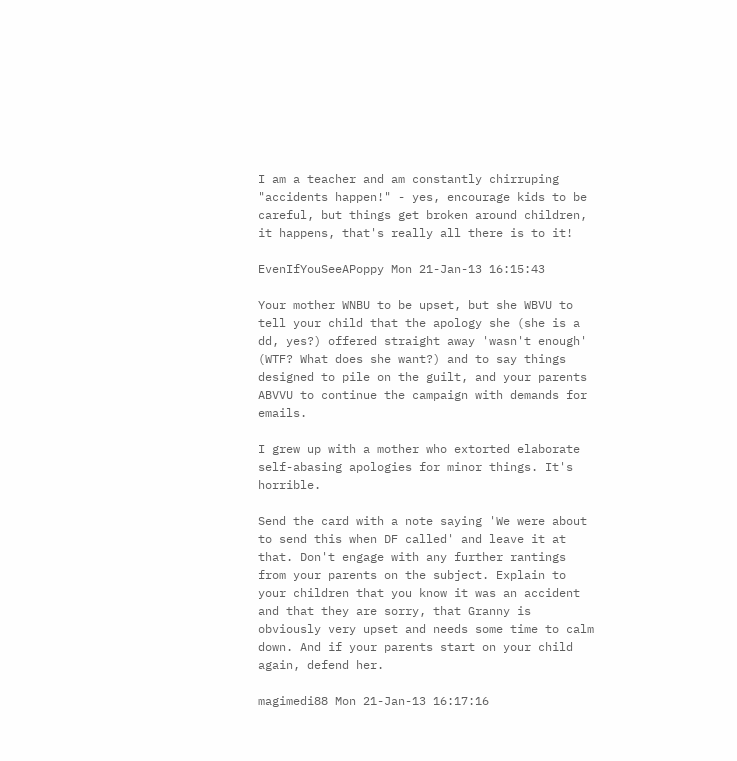I am a teacher and am constantly chirruping "accidents happen!" - yes, encourage kids to be careful, but things get broken around children, it happens, that's really all there is to it!

EvenIfYouSeeAPoppy Mon 21-Jan-13 16:15:43

Your mother WNBU to be upset, but she WBVU to tell your child that the apology she (she is a dd, yes?) offered straight away 'wasn't enough' (WTF? What does she want?) and to say things designed to pile on the guilt, and your parents ABVVU to continue the campaign with demands for emails.

I grew up with a mother who extorted elaborate self-abasing apologies for minor things. It's horrible.

Send the card with a note saying 'We were about to send this when DF called' and leave it at that. Don't engage with any further rantings from your parents on the subject. Explain to your children that you know it was an accident and that they are sorry, that Granny is obviously very upset and needs some time to calm down. And if your parents start on your child again, defend her.

magimedi88 Mon 21-Jan-13 16:17:16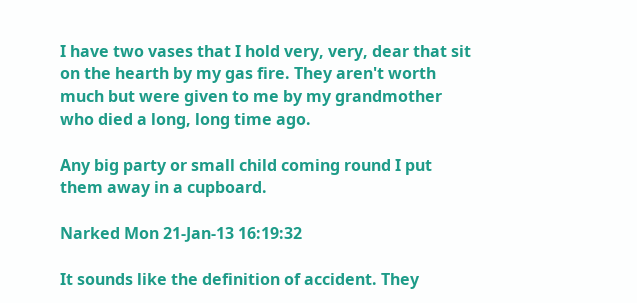I have two vases that I hold very, very, dear that sit on the hearth by my gas fire. They aren't worth much but were given to me by my grandmother who died a long, long time ago.

Any big party or small child coming round I put them away in a cupboard.

Narked Mon 21-Jan-13 16:19:32

It sounds like the definition of accident. They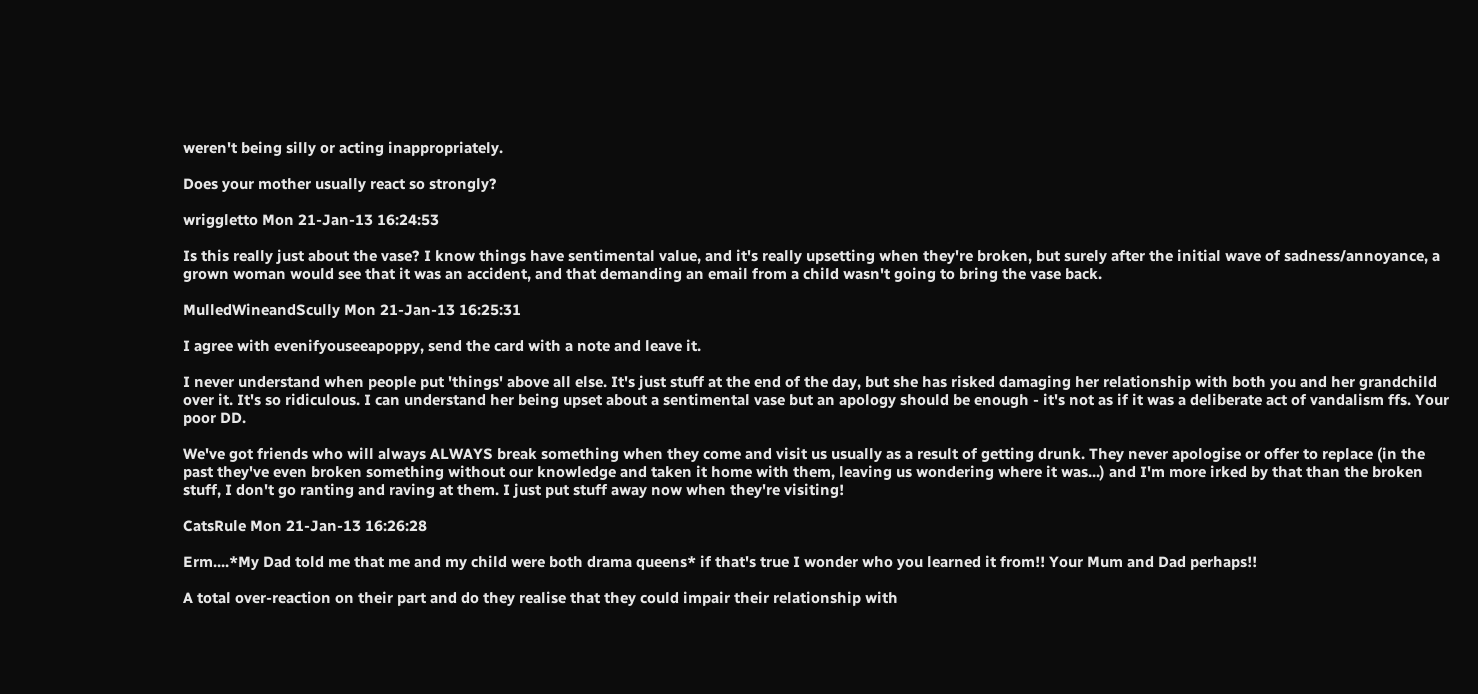weren't being silly or acting inappropriately.

Does your mother usually react so strongly?

wriggletto Mon 21-Jan-13 16:24:53

Is this really just about the vase? I know things have sentimental value, and it's really upsetting when they're broken, but surely after the initial wave of sadness/annoyance, a grown woman would see that it was an accident, and that demanding an email from a child wasn't going to bring the vase back.

MulledWineandScully Mon 21-Jan-13 16:25:31

I agree with evenifyouseeapoppy, send the card with a note and leave it.

I never understand when people put 'things' above all else. It's just stuff at the end of the day, but she has risked damaging her relationship with both you and her grandchild over it. It's so ridiculous. I can understand her being upset about a sentimental vase but an apology should be enough - it's not as if it was a deliberate act of vandalism ffs. Your poor DD.

We've got friends who will always ALWAYS break something when they come and visit us usually as a result of getting drunk. They never apologise or offer to replace (in the past they've even broken something without our knowledge and taken it home with them, leaving us wondering where it was...) and I'm more irked by that than the broken stuff, I don't go ranting and raving at them. I just put stuff away now when they're visiting!

CatsRule Mon 21-Jan-13 16:26:28

Erm....*My Dad told me that me and my child were both drama queens* if that's true I wonder who you learned it from!! Your Mum and Dad perhaps!!

A total over-reaction on their part and do they realise that they could impair their relationship with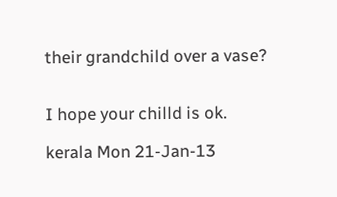their grandchild over a vase?


I hope your chilld is ok.

kerala Mon 21-Jan-13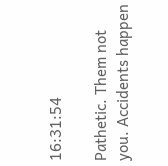16:31:54

Pathetic. Them not you. Accidents happen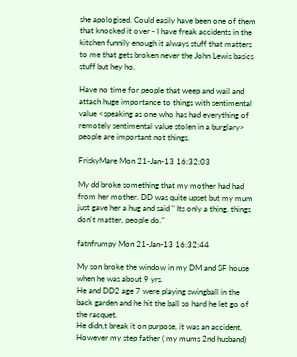she apologised. Could easily have been one of them that knocked it over - I have freak accidents in the kitchen funnily enough it always stuff that matters to me that gets broken never the John Lewis basics stuff but hey ho.

Have no time for people that weep and wail and attach huge importance to things with sentimental value <speaking as one who has had everything of remotely sentimental value stolen in a burglary> people are important not things.

FriskyMare Mon 21-Jan-13 16:32:03

My dd broke something that my mother had had from her mother. DD was quite upset but my mum just gave her a hug and said " Its only a thing, things don't matter, people do."

fatnfrumpy Mon 21-Jan-13 16:32:44

My son broke the window in my DM and SF house when he was about 9 yrs.
He and DD2 age 7 were playing swingball in the back garden and he hit the ball so hard he let go of the racquet.
He didn,t break it on purpose, it was an accident.
However my step father ( my mums 2nd husband)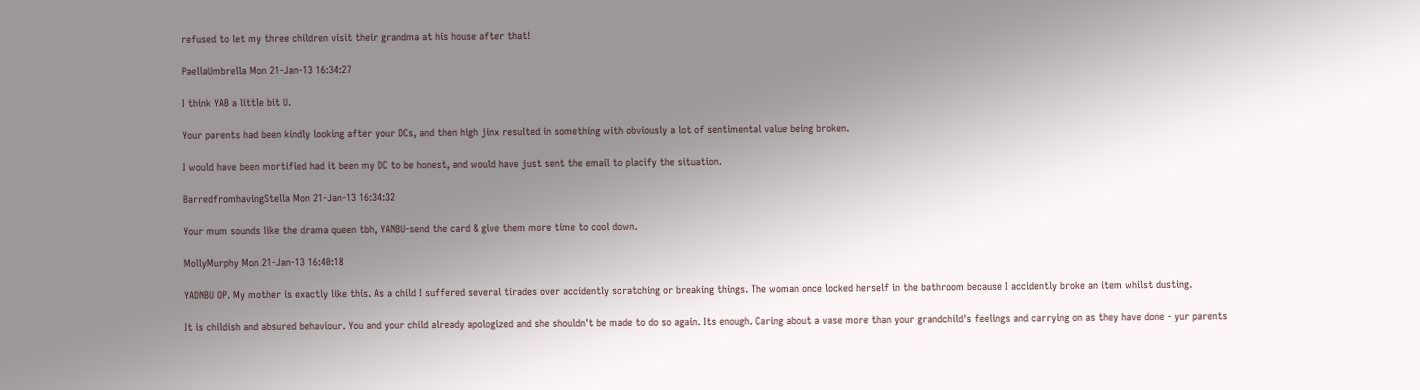refused to let my three children visit their grandma at his house after that!

PaellaUmbrella Mon 21-Jan-13 16:34:27

I think YAB a little bit U.

Your parents had been kindly looking after your DCs, and then high jinx resulted in something with obviously a lot of sentimental value being broken.

I would have been mortified had it been my DC to be honest, and would have just sent the email to placify the situation.

BarredfromhavingStella Mon 21-Jan-13 16:34:32

Your mum sounds like the drama queen tbh, YANBU-send the card & give them more time to cool down.

MollyMurphy Mon 21-Jan-13 16:40:18

YADNBU OP. My mother is exactly like this. As a child I suffered several tirades over accidently scratching or breaking things. The woman once locked herself in the bathroom because I accidently broke an item whilst dusting.

It is childish and absured behaviour. You and your child already apologized and she shouldn't be made to do so again. Its enough. Caring about a vase more than your grandchild's feelings and carrying on as they have done - yur parents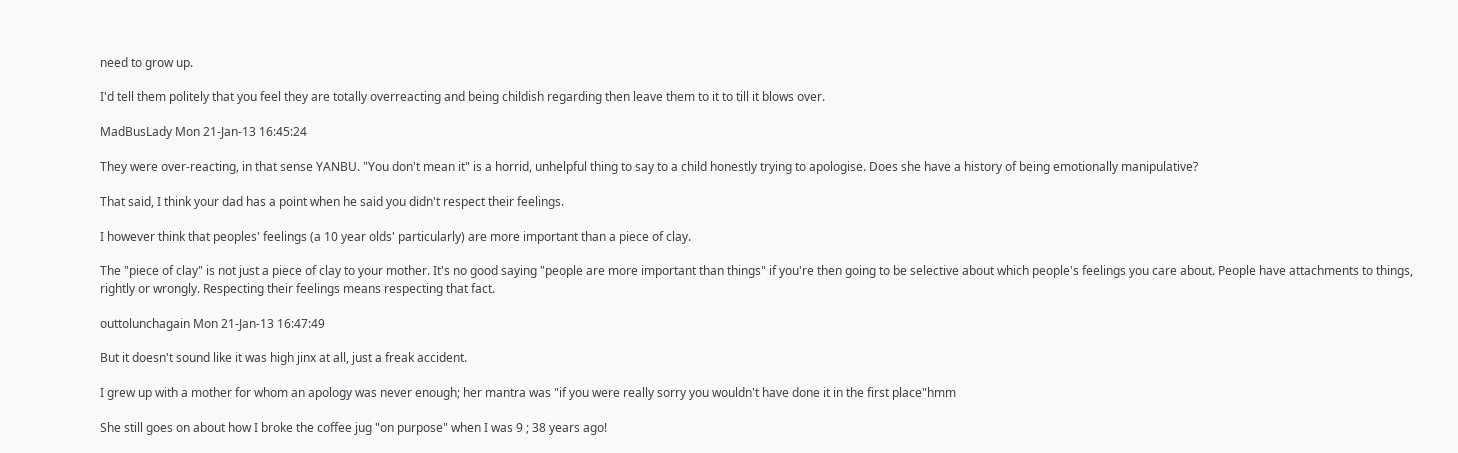need to grow up.

I'd tell them politely that you feel they are totally overreacting and being childish regarding then leave them to it to till it blows over.

MadBusLady Mon 21-Jan-13 16:45:24

They were over-reacting, in that sense YANBU. "You don't mean it" is a horrid, unhelpful thing to say to a child honestly trying to apologise. Does she have a history of being emotionally manipulative?

That said, I think your dad has a point when he said you didn't respect their feelings.

I however think that peoples' feelings (a 10 year olds' particularly) are more important than a piece of clay.

The "piece of clay" is not just a piece of clay to your mother. It's no good saying "people are more important than things" if you're then going to be selective about which people's feelings you care about. People have attachments to things, rightly or wrongly. Respecting their feelings means respecting that fact.

outtolunchagain Mon 21-Jan-13 16:47:49

But it doesn't sound like it was high jinx at all, just a freak accident.

I grew up with a mother for whom an apology was never enough; her mantra was "if you were really sorry you wouldn't have done it in the first place"hmm

She still goes on about how I broke the coffee jug "on purpose" when I was 9 ; 38 years ago!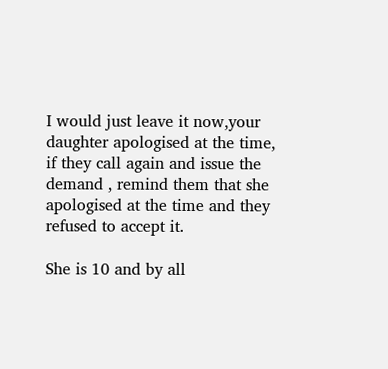I would just leave it now,your daughter apologised at the time, if they call again and issue the demand , remind them that she apologised at the time and they refused to accept it.

She is 10 and by all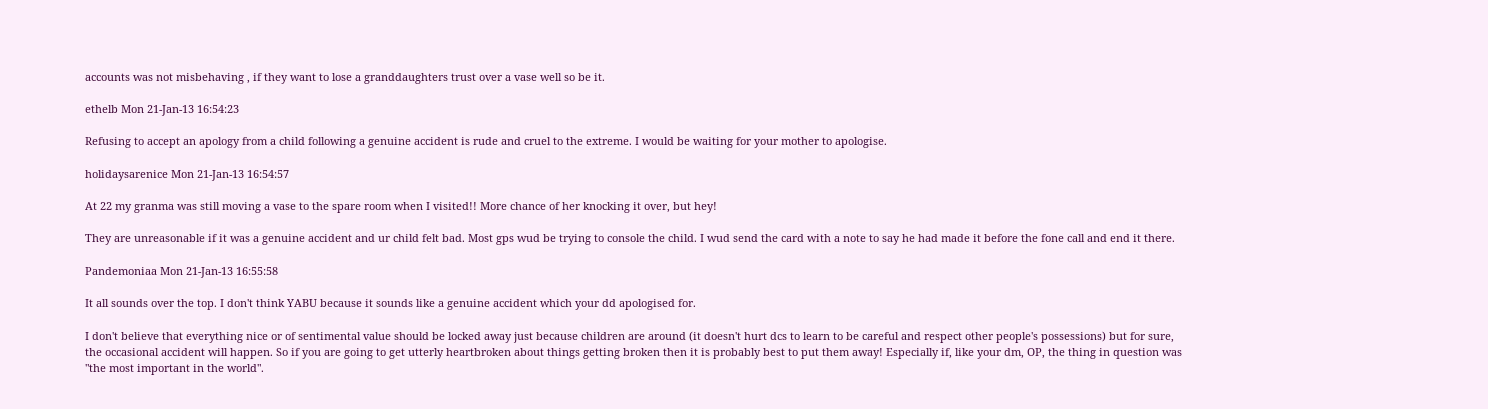accounts was not misbehaving , if they want to lose a granddaughters trust over a vase well so be it.

ethelb Mon 21-Jan-13 16:54:23

Refusing to accept an apology from a child following a genuine accident is rude and cruel to the extreme. I would be waiting for your mother to apologise.

holidaysarenice Mon 21-Jan-13 16:54:57

At 22 my granma was still moving a vase to the spare room when I visited!! More chance of her knocking it over, but hey!

They are unreasonable if it was a genuine accident and ur child felt bad. Most gps wud be trying to console the child. I wud send the card with a note to say he had made it before the fone call and end it there.

Pandemoniaa Mon 21-Jan-13 16:55:58

It all sounds over the top. I don't think YABU because it sounds like a genuine accident which your dd apologised for.

I don't believe that everything nice or of sentimental value should be locked away just because children are around (it doesn't hurt dcs to learn to be careful and respect other people's possessions) but for sure, the occasional accident will happen. So if you are going to get utterly heartbroken about things getting broken then it is probably best to put them away! Especially if, like your dm, OP, the thing in question was "the most important in the world".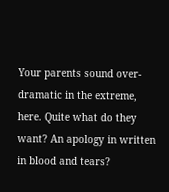Your parents sound over-dramatic in the extreme, here. Quite what do they want? An apology in written in blood and tears?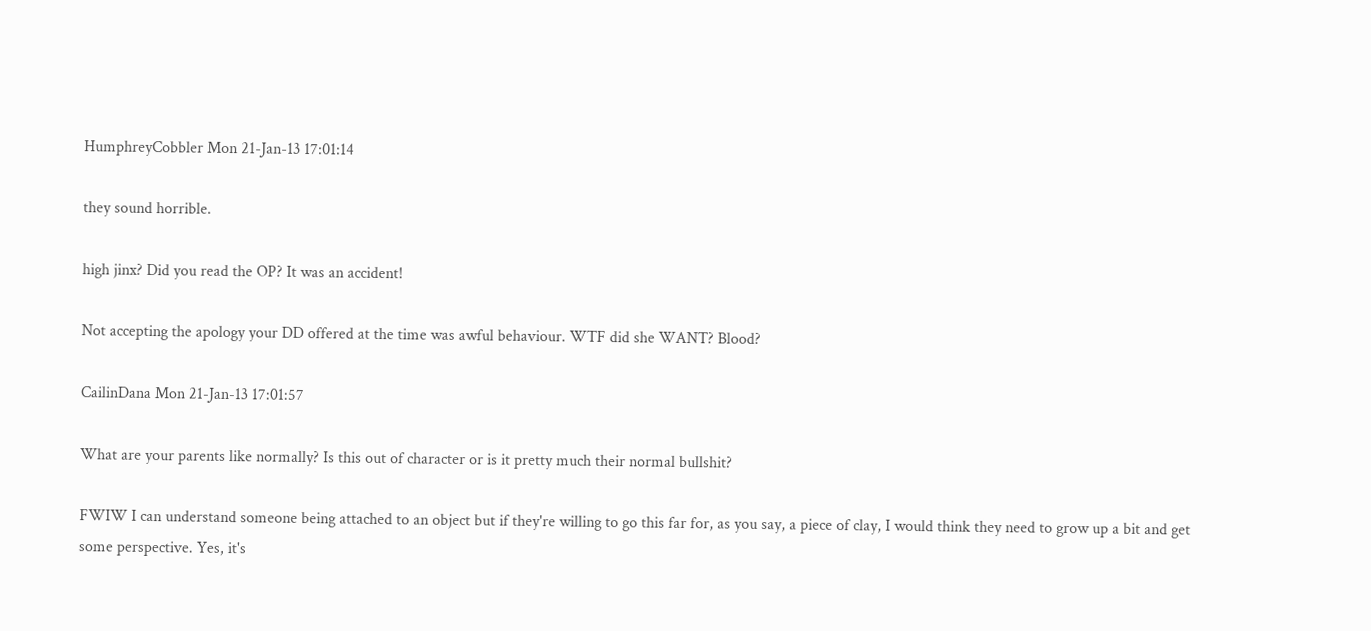HumphreyCobbler Mon 21-Jan-13 17:01:14

they sound horrible.

high jinx? Did you read the OP? It was an accident!

Not accepting the apology your DD offered at the time was awful behaviour. WTF did she WANT? Blood?

CailinDana Mon 21-Jan-13 17:01:57

What are your parents like normally? Is this out of character or is it pretty much their normal bullshit?

FWIW I can understand someone being attached to an object but if they're willing to go this far for, as you say, a piece of clay, I would think they need to grow up a bit and get some perspective. Yes, it's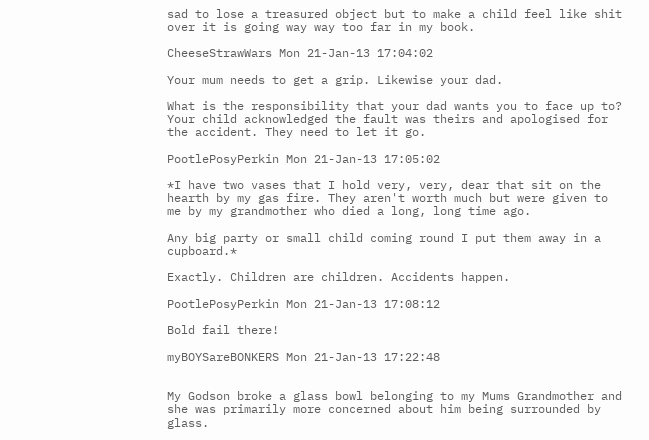sad to lose a treasured object but to make a child feel like shit over it is going way way too far in my book.

CheeseStrawWars Mon 21-Jan-13 17:04:02

Your mum needs to get a grip. Likewise your dad.

What is the responsibility that your dad wants you to face up to? Your child acknowledged the fault was theirs and apologised for the accident. They need to let it go.

PootlePosyPerkin Mon 21-Jan-13 17:05:02

*I have two vases that I hold very, very, dear that sit on the hearth by my gas fire. They aren't worth much but were given to me by my grandmother who died a long, long time ago.

Any big party or small child coming round I put them away in a cupboard.*

Exactly. Children are children. Accidents happen.

PootlePosyPerkin Mon 21-Jan-13 17:08:12

Bold fail there!

myBOYSareBONKERS Mon 21-Jan-13 17:22:48


My Godson broke a glass bowl belonging to my Mums Grandmother and she was primarily more concerned about him being surrounded by glass.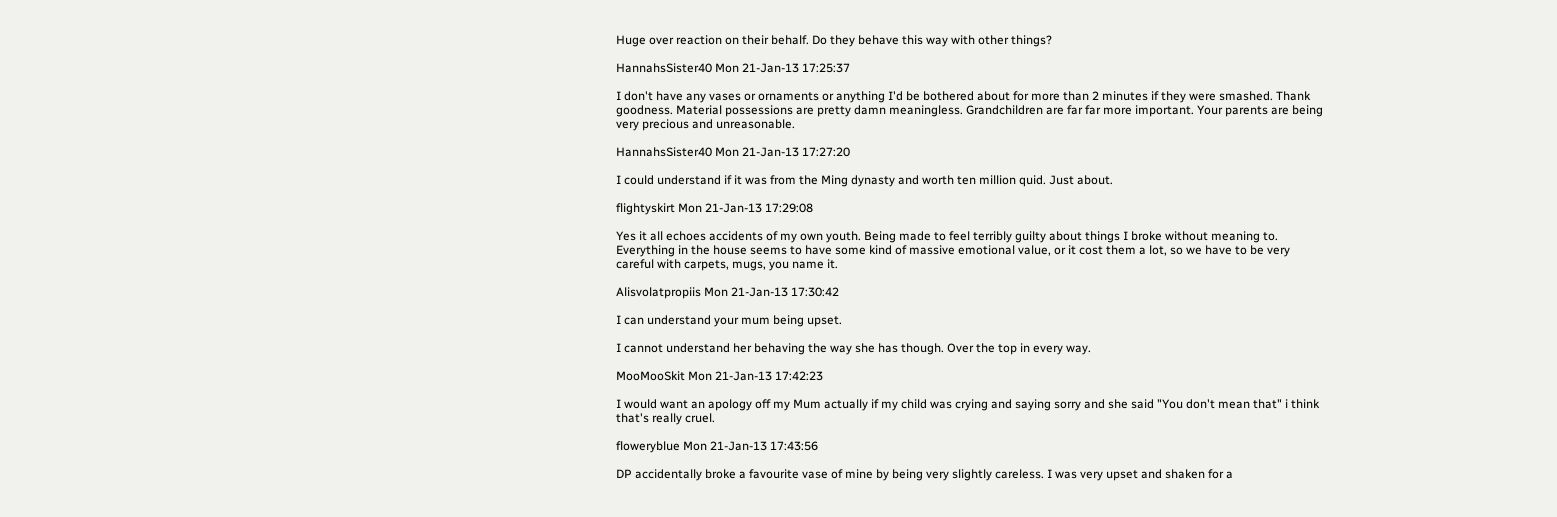Huge over reaction on their behalf. Do they behave this way with other things?

HannahsSister40 Mon 21-Jan-13 17:25:37

I don't have any vases or ornaments or anything I'd be bothered about for more than 2 minutes if they were smashed. Thank goodness. Material possessions are pretty damn meaningless. Grandchildren are far far more important. Your parents are being very precious and unreasonable.

HannahsSister40 Mon 21-Jan-13 17:27:20

I could understand if it was from the Ming dynasty and worth ten million quid. Just about.

flightyskirt Mon 21-Jan-13 17:29:08

Yes it all echoes accidents of my own youth. Being made to feel terribly guilty about things I broke without meaning to. Everything in the house seems to have some kind of massive emotional value, or it cost them a lot, so we have to be very careful with carpets, mugs, you name it.

Alisvolatpropiis Mon 21-Jan-13 17:30:42

I can understand your mum being upset.

I cannot understand her behaving the way she has though. Over the top in every way.

MooMooSkit Mon 21-Jan-13 17:42:23

I would want an apology off my Mum actually if my child was crying and saying sorry and she said "You don't mean that" i think that's really cruel.

floweryblue Mon 21-Jan-13 17:43:56

DP accidentally broke a favourite vase of mine by being very slightly careless. I was very upset and shaken for a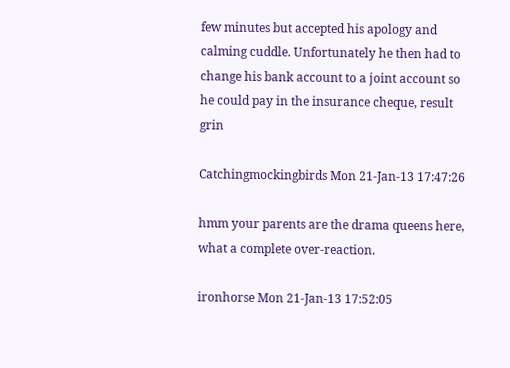few minutes but accepted his apology and calming cuddle. Unfortunately he then had to change his bank account to a joint account so he could pay in the insurance cheque, result grin

Catchingmockingbirds Mon 21-Jan-13 17:47:26

hmm your parents are the drama queens here, what a complete over-reaction.

ironhorse Mon 21-Jan-13 17:52:05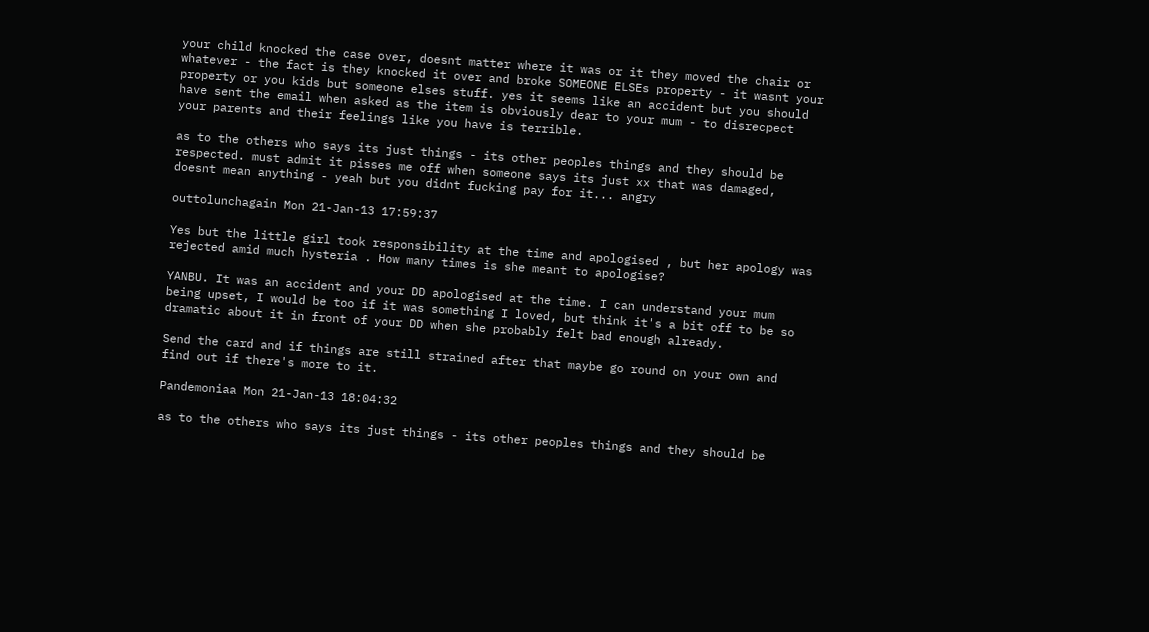your child knocked the case over, doesnt matter where it was or it they moved the chair or whatever - the fact is they knocked it over and broke SOMEONE ELSEs property - it wasnt your property or you kids but someone elses stuff. yes it seems like an accident but you should have sent the email when asked as the item is obviously dear to your mum - to disrecpect your parents and their feelings like you have is terrible.

as to the others who says its just things - its other peoples things and they should be respected. must admit it pisses me off when someone says its just xx that was damaged, doesnt mean anything - yeah but you didnt fucking pay for it... angry

outtolunchagain Mon 21-Jan-13 17:59:37

Yes but the little girl took responsibility at the time and apologised , but her apology was rejected amid much hysteria . How many times is she meant to apologise?

YANBU. It was an accident and your DD apologised at the time. I can understand your mum being upset, I would be too if it was something I loved, but think it's a bit off to be so dramatic about it in front of your DD when she probably felt bad enough already.

Send the card and if things are still strained after that maybe go round on your own and find out if there's more to it.

Pandemoniaa Mon 21-Jan-13 18:04:32

as to the others who says its just things - its other peoples things and they should be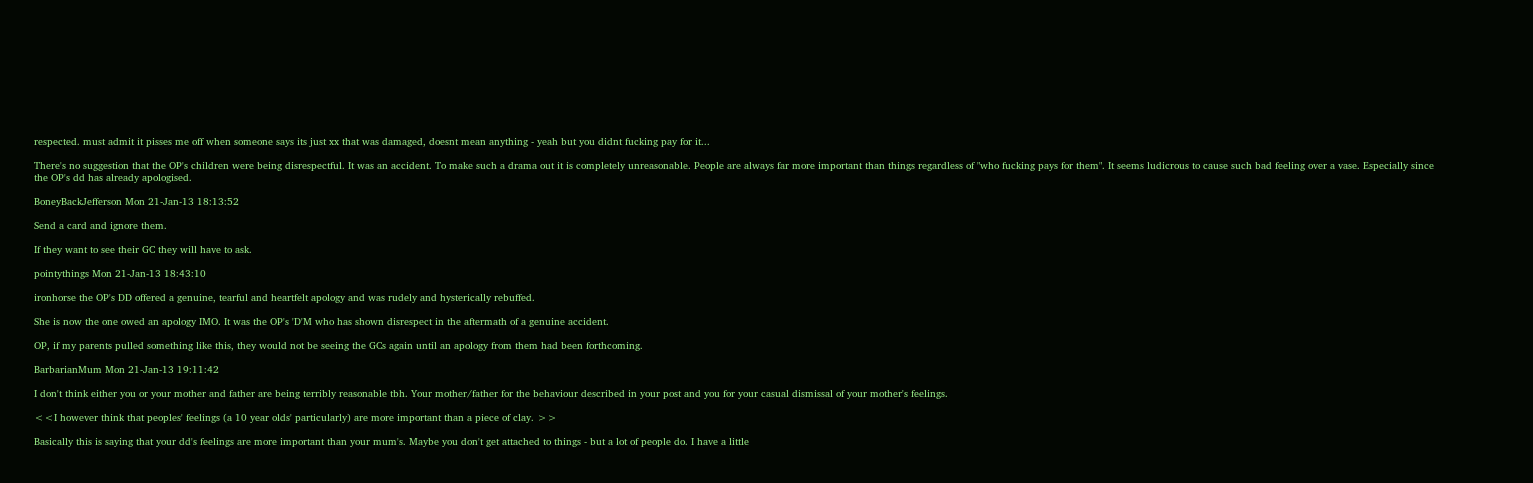respected. must admit it pisses me off when someone says its just xx that was damaged, doesnt mean anything - yeah but you didnt fucking pay for it...

There's no suggestion that the OP's children were being disrespectful. It was an accident. To make such a drama out it is completely unreasonable. People are always far more important than things regardless of "who fucking pays for them". It seems ludicrous to cause such bad feeling over a vase. Especially since the OP's dd has already apologised.

BoneyBackJefferson Mon 21-Jan-13 18:13:52

Send a card and ignore them.

If they want to see their GC they will have to ask.

pointythings Mon 21-Jan-13 18:43:10

ironhorse the OP's DD offered a genuine, tearful and heartfelt apology and was rudely and hysterically rebuffed.

She is now the one owed an apology IMO. It was the OP's 'D'M who has shown disrespect in the aftermath of a genuine accident.

OP, if my parents pulled something like this, they would not be seeing the GCs again until an apology from them had been forthcoming.

BarbarianMum Mon 21-Jan-13 19:11:42

I don't think either you or your mother and father are being terribly reasonable tbh. Your mother/father for the behaviour described in your post and you for your casual dismissal of your mother's feelings.

<<I however think that peoples' feelings (a 10 year olds' particularly) are more important than a piece of clay. >>

Basically this is saying that your dd's feelings are more important than your mum's. Maybe you don't get attached to things - but a lot of people do. I have a little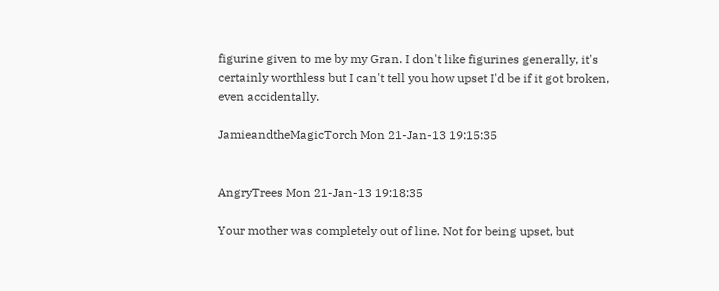figurine given to me by my Gran. I don't like figurines generally, it's certainly worthless but I can't tell you how upset I'd be if it got broken, even accidentally.

JamieandtheMagicTorch Mon 21-Jan-13 19:15:35


AngryTrees Mon 21-Jan-13 19:18:35

Your mother was completely out of line. Not for being upset, but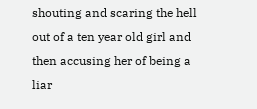shouting and scaring the hell out of a ten year old girl and then accusing her of being a liar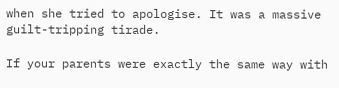when she tried to apologise. It was a massive guilt-tripping tirade.

If your parents were exactly the same way with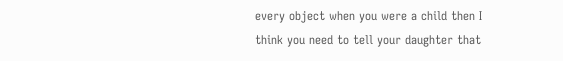every object when you were a child then I think you need to tell your daughter that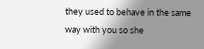they used to behave in the same way with you so she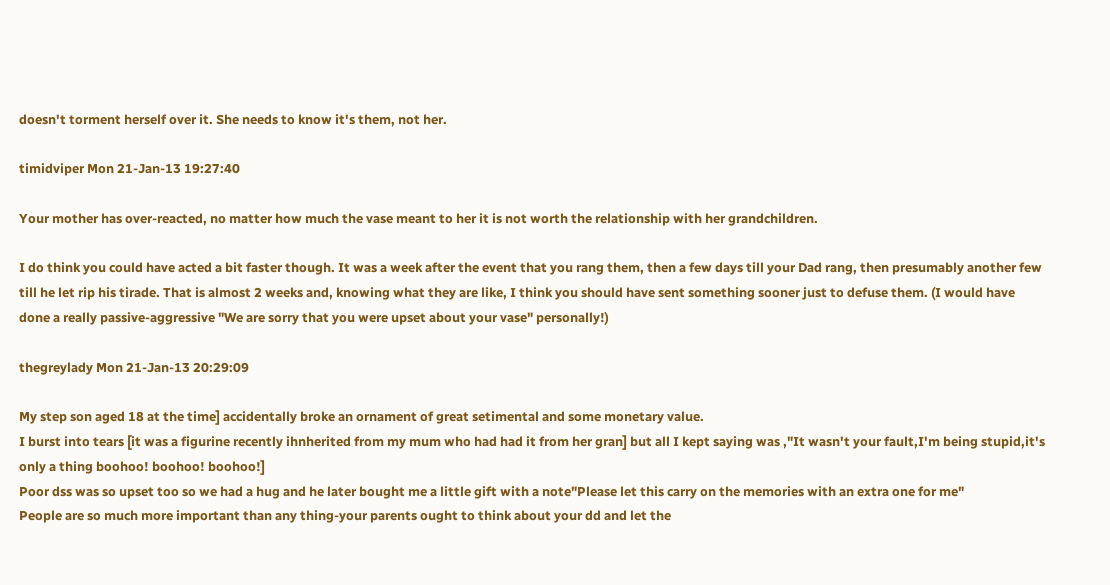doesn't torment herself over it. She needs to know it's them, not her.

timidviper Mon 21-Jan-13 19:27:40

Your mother has over-reacted, no matter how much the vase meant to her it is not worth the relationship with her grandchildren.

I do think you could have acted a bit faster though. It was a week after the event that you rang them, then a few days till your Dad rang, then presumably another few till he let rip his tirade. That is almost 2 weeks and, knowing what they are like, I think you should have sent something sooner just to defuse them. (I would have done a really passive-aggressive "We are sorry that you were upset about your vase" personally!)

thegreylady Mon 21-Jan-13 20:29:09

My step son aged 18 at the time] accidentally broke an ornament of great setimental and some monetary value.
I burst into tears [it was a figurine recently ihnherited from my mum who had had it from her gran] but all I kept saying was ,"It wasn't your fault,I'm being stupid,it's only a thing boohoo! boohoo! boohoo!]
Poor dss was so upset too so we had a hug and he later bought me a little gift with a note"Please let this carry on the memories with an extra one for me"
People are so much more important than any thing-your parents ought to think about your dd and let the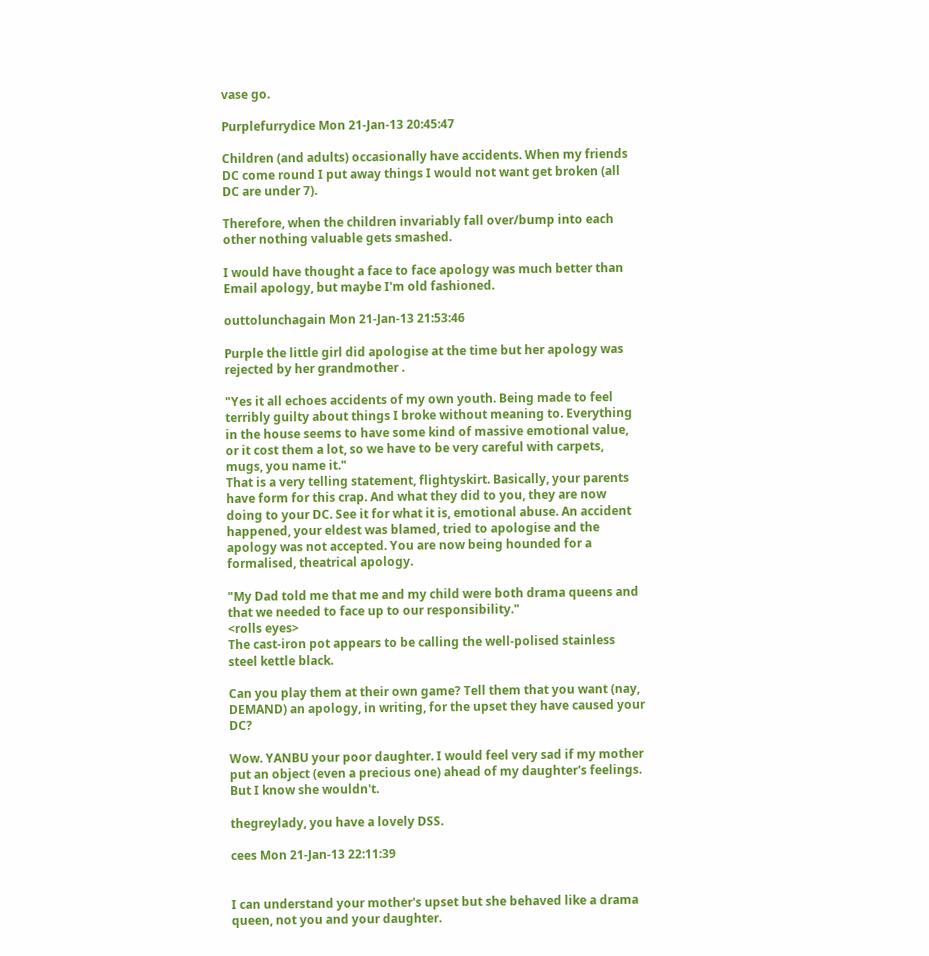vase go.

Purplefurrydice Mon 21-Jan-13 20:45:47

Children (and adults) occasionally have accidents. When my friends DC come round I put away things I would not want get broken (all DC are under 7).

Therefore, when the children invariably fall over/bump into each other nothing valuable gets smashed.

I would have thought a face to face apology was much better than Email apology, but maybe I'm old fashioned.

outtolunchagain Mon 21-Jan-13 21:53:46

Purple the little girl did apologise at the time but her apology was rejected by her grandmother .

"Yes it all echoes accidents of my own youth. Being made to feel terribly guilty about things I broke without meaning to. Everything in the house seems to have some kind of massive emotional value, or it cost them a lot, so we have to be very careful with carpets, mugs, you name it."
That is a very telling statement, flightyskirt. Basically, your parents have form for this crap. And what they did to you, they are now doing to your DC. See it for what it is, emotional abuse. An accident happened, your eldest was blamed, tried to apologise and the apology was not accepted. You are now being hounded for a formalised, theatrical apology.

"My Dad told me that me and my child were both drama queens and that we needed to face up to our responsibility."
<rolls eyes>
The cast-iron pot appears to be calling the well-polised stainless steel kettle black.

Can you play them at their own game? Tell them that you want (nay, DEMAND) an apology, in writing, for the upset they have caused your DC?

Wow. YANBU your poor daughter. I would feel very sad if my mother put an object (even a precious one) ahead of my daughter's feelings. But I know she wouldn't.

thegreylady, you have a lovely DSS.

cees Mon 21-Jan-13 22:11:39


I can understand your mother's upset but she behaved like a drama queen, not you and your daughter.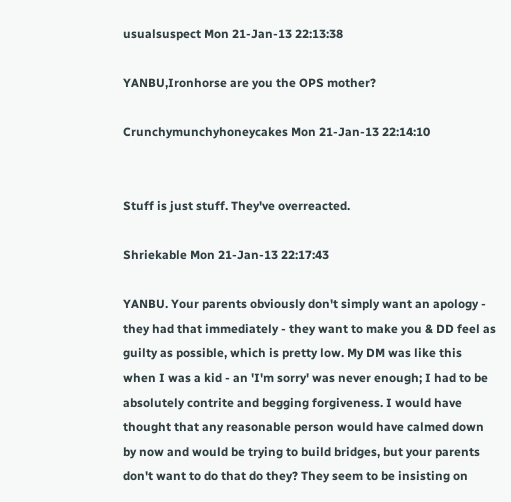usualsuspect Mon 21-Jan-13 22:13:38

YANBU,Ironhorse are you the OPS mother?

Crunchymunchyhoneycakes Mon 21-Jan-13 22:14:10


Stuff is just stuff. They've overreacted.

Shriekable Mon 21-Jan-13 22:17:43

YANBU. Your parents obviously don't simply want an apology - they had that immediately - they want to make you & DD feel as guilty as possible, which is pretty low. My DM was like this when I was a kid - an 'I'm sorry' was never enough; I had to be absolutely contrite and begging forgiveness. I would have thought that any reasonable person would have calmed down by now and would be trying to build bridges, but your parents don't want to do that do they? They seem to be insisting on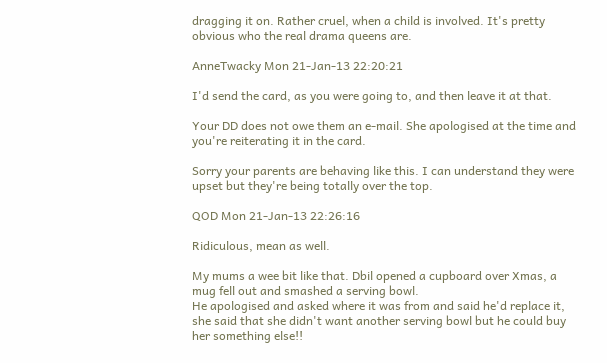dragging it on. Rather cruel, when a child is involved. It's pretty obvious who the real drama queens are.

AnneTwacky Mon 21-Jan-13 22:20:21

I'd send the card, as you were going to, and then leave it at that.

Your DD does not owe them an e-mail. She apologised at the time and you're reiterating it in the card.

Sorry your parents are behaving like this. I can understand they were upset but they're being totally over the top.

QOD Mon 21-Jan-13 22:26:16

Ridiculous, mean as well.

My mums a wee bit like that. Dbil opened a cupboard over Xmas, a mug fell out and smashed a serving bowl.
He apologised and asked where it was from and said he'd replace it, she said that she didn't want another serving bowl but he could buy her something else!!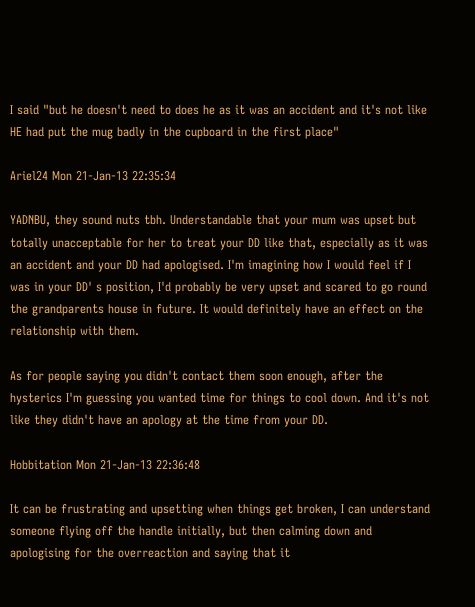I said "but he doesn't need to does he as it was an accident and it's not like HE had put the mug badly in the cupboard in the first place"

Ariel24 Mon 21-Jan-13 22:35:34

YADNBU, they sound nuts tbh. Understandable that your mum was upset but totally unacceptable for her to treat your DD like that, especially as it was an accident and your DD had apologised. I'm imagining how I would feel if I was in your DD' s position, I'd probably be very upset and scared to go round the grandparents house in future. It would definitely have an effect on the relationship with them.

As for people saying you didn't contact them soon enough, after the hysterics I'm guessing you wanted time for things to cool down. And it's not like they didn't have an apology at the time from your DD.

Hobbitation Mon 21-Jan-13 22:36:48

It can be frustrating and upsetting when things get broken, I can understand someone flying off the handle initially, but then calming down and apologising for the overreaction and saying that it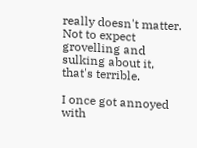really doesn't matter. Not to expect grovelling and sulking about it, that's terrible.

I once got annoyed with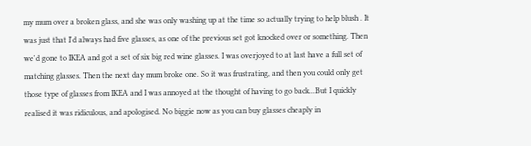my mum over a broken glass, and she was only washing up at the time so actually trying to help blush . It was just that I'd always had five glasses, as one of the previous set got knocked over or something. Then we'd gone to IKEA and got a set of six big red wine glasses. I was overjoyed to at last have a full set of matching glasses. Then the next day mum broke one. So it was frustrating, and then you could only get those type of glasses from IKEA and I was annoyed at the thought of having to go back...But I quickly realised it was ridiculous, and apologised. No biggie now as you can buy glasses cheaply in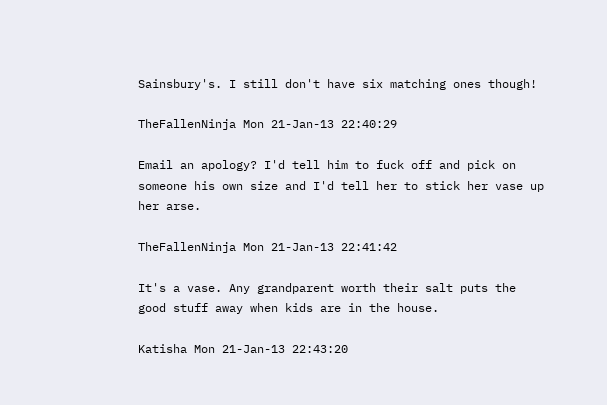Sainsbury's. I still don't have six matching ones though!

TheFallenNinja Mon 21-Jan-13 22:40:29

Email an apology? I'd tell him to fuck off and pick on someone his own size and I'd tell her to stick her vase up her arse.

TheFallenNinja Mon 21-Jan-13 22:41:42

It's a vase. Any grandparent worth their salt puts the good stuff away when kids are in the house.

Katisha Mon 21-Jan-13 22:43:20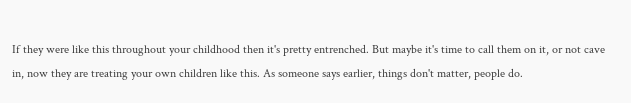If they were like this throughout your childhood then it's pretty entrenched. But maybe it's time to call them on it, or not cave in, now they are treating your own children like this. As someone says earlier, things don't matter, people do.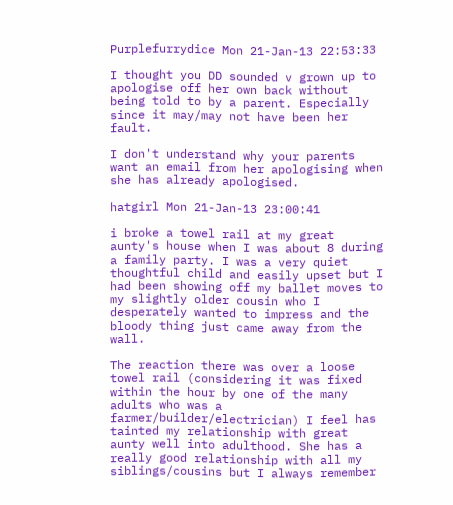Purplefurrydice Mon 21-Jan-13 22:53:33

I thought you DD sounded v grown up to apologise off her own back without being told to by a parent. Especially since it may/may not have been her fault.

I don't understand why your parents want an email from her apologising when she has already apologised.

hatgirl Mon 21-Jan-13 23:00:41

i broke a towel rail at my great aunty's house when I was about 8 during a family party. I was a very quiet thoughtful child and easily upset but I had been showing off my ballet moves to my slightly older cousin who I desperately wanted to impress and the bloody thing just came away from the wall.

The reaction there was over a loose towel rail (considering it was fixed within the hour by one of the many adults who was a farmer/builder/electrician) I feel has tainted my relationship with great aunty well into adulthood. She has a really good relationship with all my siblings/cousins but I always remember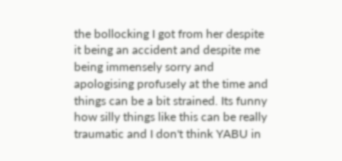the bollocking I got from her despite it being an accident and despite me being immensely sorry and apologising profusely at the time and things can be a bit strained. Its funny how silly things like this can be really traumatic and I don't think YABU in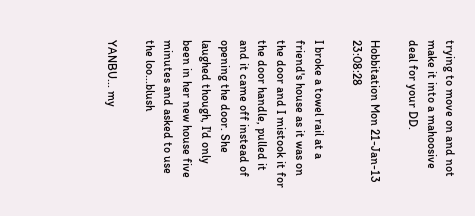trying to move on and not make it into a mahoosive deal for your DD.

Hobbitation Mon 21-Jan-13 23:08:28

I broke a towel rail at a friend's house as it was on the door and I mistook it for the door handle, pulled it and it came off instead of opening the door. She laughed though, I'd only been in her new house five minutes and asked to use the loo...blush

YANBU... my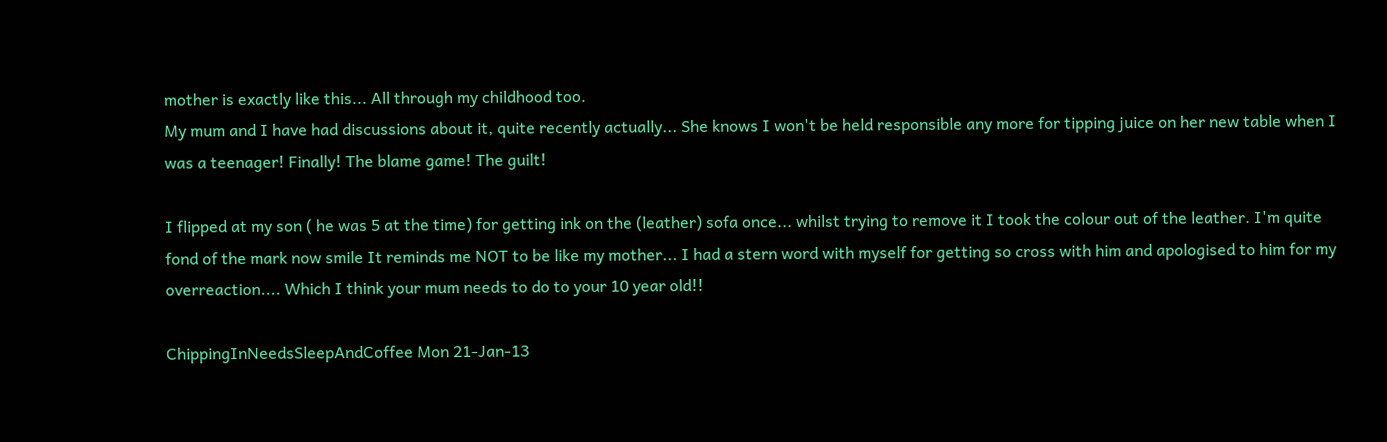mother is exactly like this... All through my childhood too.
My mum and I have had discussions about it, quite recently actually... She knows I won't be held responsible any more for tipping juice on her new table when I was a teenager! Finally! The blame game! The guilt!

I flipped at my son ( he was 5 at the time) for getting ink on the (leather) sofa once... whilst trying to remove it I took the colour out of the leather. I'm quite fond of the mark now smile It reminds me NOT to be like my mother... I had a stern word with myself for getting so cross with him and apologised to him for my overreaction.... Which I think your mum needs to do to your 10 year old!!

ChippingInNeedsSleepAndCoffee Mon 21-Jan-13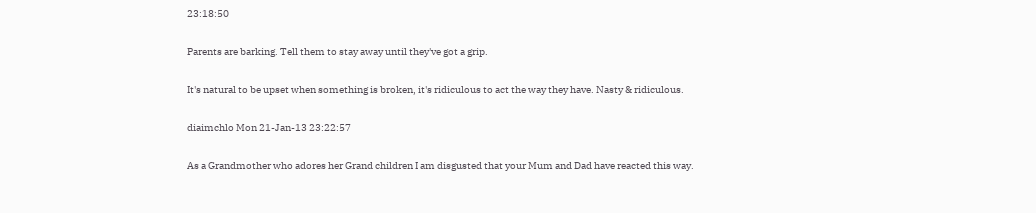23:18:50

Parents are barking. Tell them to stay away until they've got a grip.

It's natural to be upset when something is broken, it's ridiculous to act the way they have. Nasty & ridiculous.

diaimchlo Mon 21-Jan-13 23:22:57

As a Grandmother who adores her Grand children I am disgusted that your Mum and Dad have reacted this way.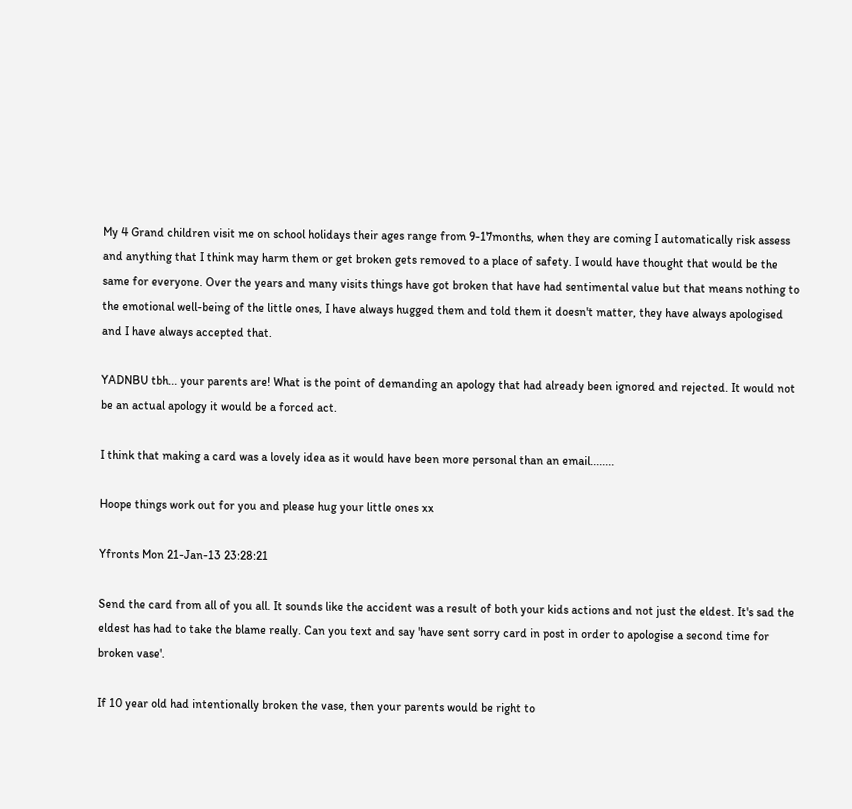My 4 Grand children visit me on school holidays their ages range from 9-17months, when they are coming I automatically risk assess and anything that I think may harm them or get broken gets removed to a place of safety. I would have thought that would be the same for everyone. Over the years and many visits things have got broken that have had sentimental value but that means nothing to the emotional well-being of the little ones, I have always hugged them and told them it doesn't matter, they have always apologised and I have always accepted that.

YADNBU tbh... your parents are! What is the point of demanding an apology that had already been ignored and rejected. It would not be an actual apology it would be a forced act.

I think that making a card was a lovely idea as it would have been more personal than an email........

Hoope things work out for you and please hug your little ones xx

Yfronts Mon 21-Jan-13 23:28:21

Send the card from all of you all. It sounds like the accident was a result of both your kids actions and not just the eldest. It's sad the eldest has had to take the blame really. Can you text and say 'have sent sorry card in post in order to apologise a second time for broken vase'.

If 10 year old had intentionally broken the vase, then your parents would be right to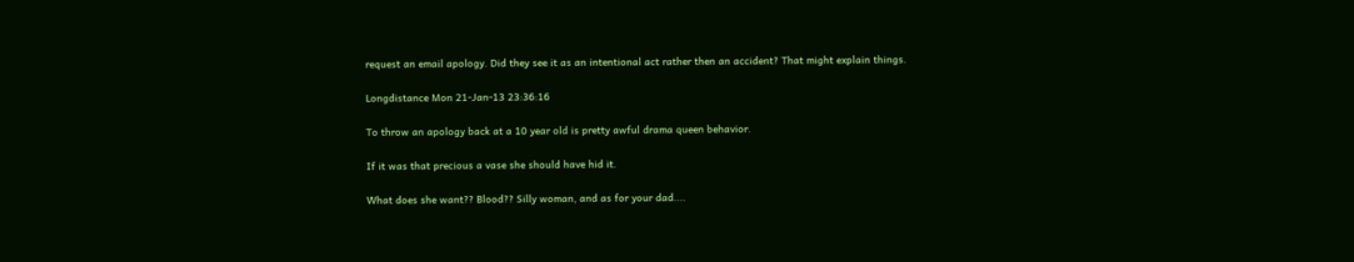request an email apology. Did they see it as an intentional act rather then an accident? That might explain things.

Longdistance Mon 21-Jan-13 23:36:16

To throw an apology back at a 10 year old is pretty awful drama queen behavior.

If it was that precious a vase she should have hid it.

What does she want?? Blood?? Silly woman, and as for your dad....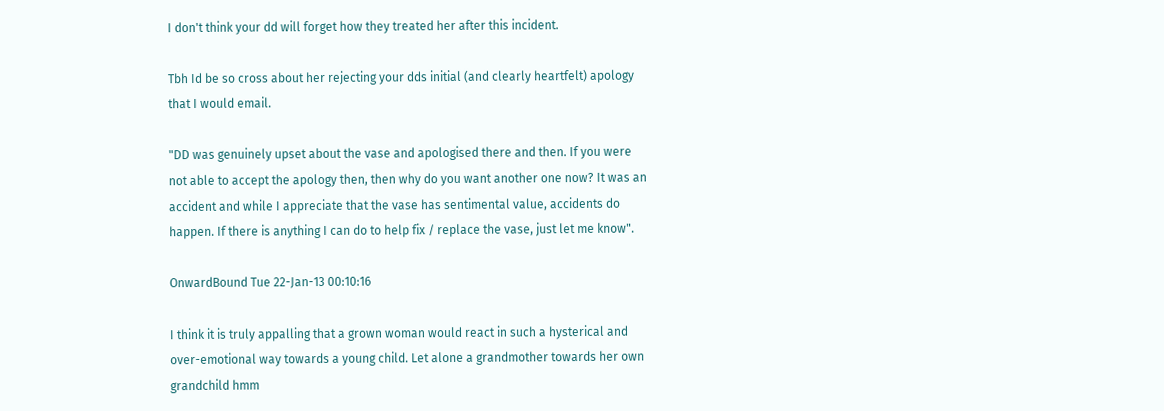I don't think your dd will forget how they treated her after this incident.

Tbh Id be so cross about her rejecting your dds initial (and clearly heartfelt) apology that I would email.

"DD was genuinely upset about the vase and apologised there and then. If you were not able to accept the apology then, then why do you want another one now? It was an accident and while I appreciate that the vase has sentimental value, accidents do happen. If there is anything I can do to help fix / replace the vase, just let me know".

OnwardBound Tue 22-Jan-13 00:10:16

I think it is truly appalling that a grown woman would react in such a hysterical and over-emotional way towards a young child. Let alone a grandmother towards her own grandchild hmm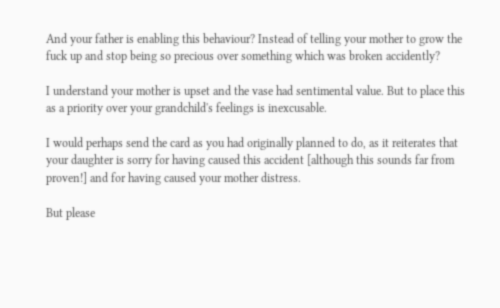And your father is enabling this behaviour? Instead of telling your mother to grow the fuck up and stop being so precious over something which was broken accidently?

I understand your mother is upset and the vase had sentimental value. But to place this as a priority over your grandchild's feelings is inexcusable.

I would perhaps send the card as you had originally planned to do, as it reiterates that your daughter is sorry for having caused this accident [although this sounds far from proven!] and for having caused your mother distress.

But please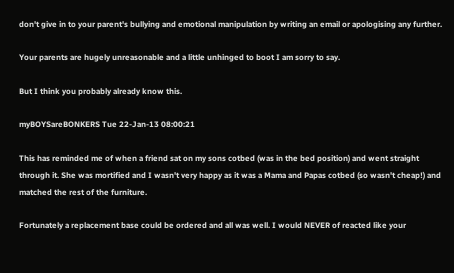don't give in to your parent's bullying and emotional manipulation by writing an email or apologising any further.

Your parents are hugely unreasonable and a little unhinged to boot I am sorry to say.

But I think you probably already know this.

myBOYSareBONKERS Tue 22-Jan-13 08:00:21

This has reminded me of when a friend sat on my sons cotbed (was in the bed position) and went straight through it. She was mortified and I wasn't very happy as it was a Mama and Papas cotbed (so wasn't cheap!) and matched the rest of the furniture.

Fortunately a replacement base could be ordered and all was well. I would NEVER of reacted like your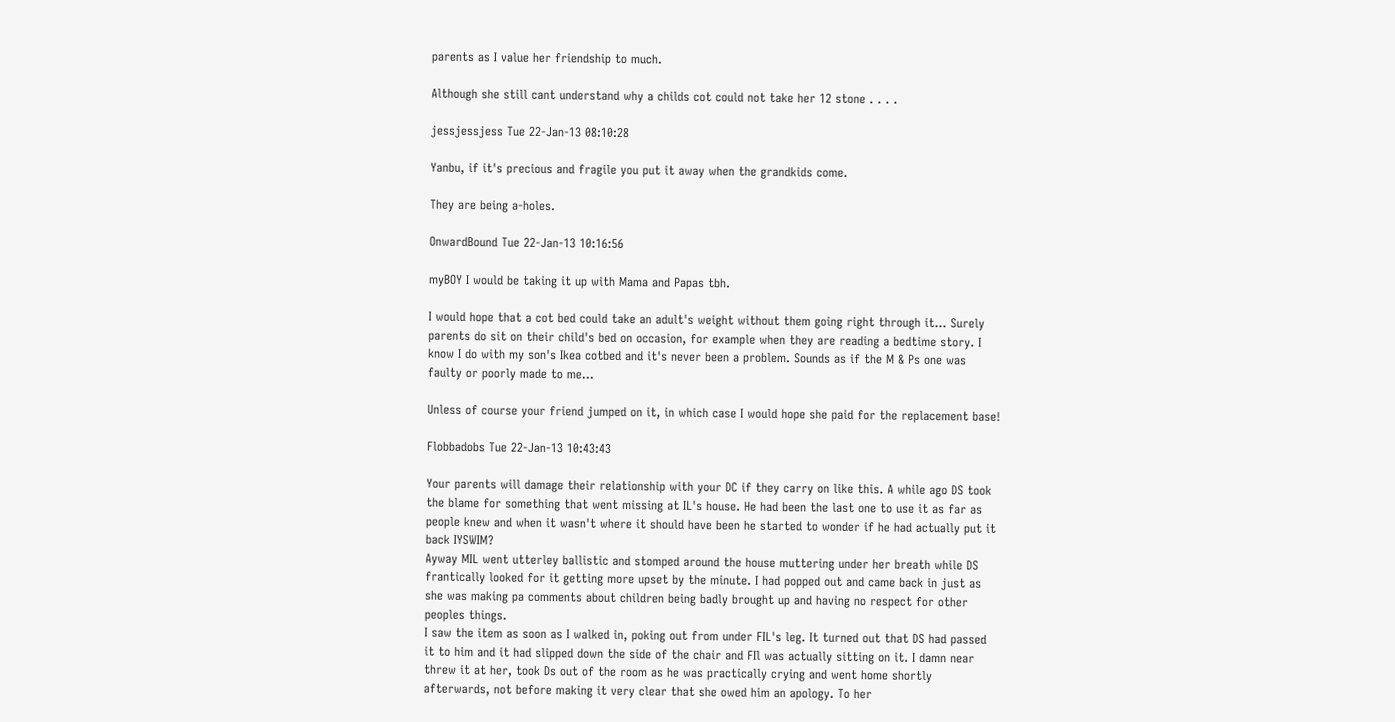parents as I value her friendship to much.

Although she still cant understand why a childs cot could not take her 12 stone . . . .

jessjessjess Tue 22-Jan-13 08:10:28

Yanbu, if it's precious and fragile you put it away when the grandkids come.

They are being a-holes.

OnwardBound Tue 22-Jan-13 10:16:56

myBOY I would be taking it up with Mama and Papas tbh.

I would hope that a cot bed could take an adult's weight without them going right through it... Surely parents do sit on their child's bed on occasion, for example when they are reading a bedtime story. I know I do with my son's Ikea cotbed and it's never been a problem. Sounds as if the M & Ps one was faulty or poorly made to me...

Unless of course your friend jumped on it, in which case I would hope she paid for the replacement base!

Flobbadobs Tue 22-Jan-13 10:43:43

Your parents will damage their relationship with your DC if they carry on like this. A while ago DS took the blame for something that went missing at IL's house. He had been the last one to use it as far as people knew and when it wasn't where it should have been he started to wonder if he had actually put it back IYSWIM?
Ayway MIL went utterley ballistic and stomped around the house muttering under her breath while DS frantically looked for it getting more upset by the minute. I had popped out and came back in just as she was making pa comments about children being badly brought up and having no respect for other peoples things.
I saw the item as soon as I walked in, poking out from under FIL's leg. It turned out that DS had passed it to him and it had slipped down the side of the chair and FIl was actually sitting on it. I damn near threw it at her, took Ds out of the room as he was practically crying and went home shortly afterwards, not before making it very clear that she owed him an apology. To her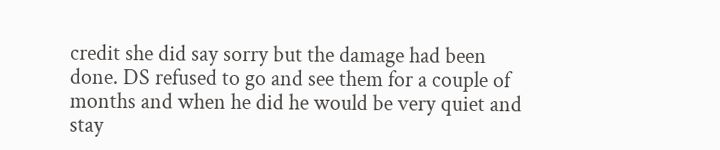credit she did say sorry but the damage had been done. DS refused to go and see them for a couple of months and when he did he would be very quiet and stay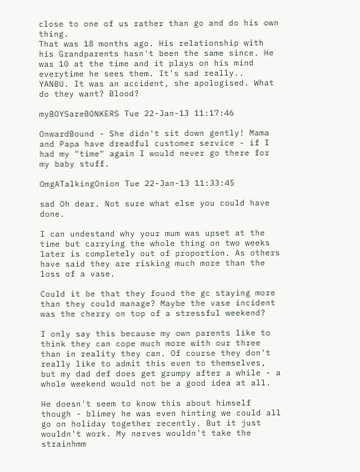close to one of us rather than go and do his own thing.
That was 18 months ago. His relationship with his Grandparents hasn't been the same since. He was 10 at the time and it plays on his mind everytime he sees them. It's sad really..
YANBU. It was an accident, she apologised. What do they want? Blood?

myBOYSareBONKERS Tue 22-Jan-13 11:17:46

OnwardBound - She didn't sit down gently! Mama and Papa have dreadful customer service - if I had my "time" again I would never go there for my baby stuff.

OmgATalkingOnion Tue 22-Jan-13 11:33:45

sad Oh dear. Not sure what else you could have done.

I can undestand why your mum was upset at the time but carrying the whole thing on two weeks later is completely out of proportion. As others have said they are risking much more than the loss of a vase.

Could it be that they found the gc staying more than they could manage? Maybe the vase incident was the cherry on top of a stressful weekend?

I only say this because my own parents like to think they can cope much more with our three than in reality they can. Of course they don't really like to admit this even to themselves, but my dad def does get grumpy after a while - a whole weekend would not be a good idea at all.

He doesn't seem to know this about himself though - blimey he was even hinting we could all go on holiday together recently. But it just wouldn't work. My nerves wouldn't take the strainhmm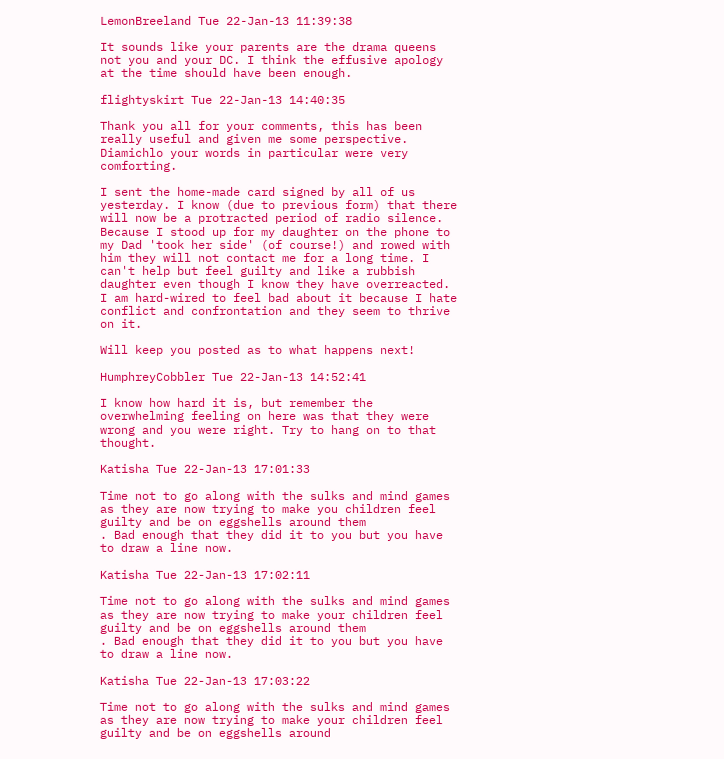LemonBreeland Tue 22-Jan-13 11:39:38

It sounds like your parents are the drama queens not you and your DC. I think the effusive apology at the time should have been enough.

flightyskirt Tue 22-Jan-13 14:40:35

Thank you all for your comments, this has been really useful and given me some perspective. Diamichlo your words in particular were very comforting.

I sent the home-made card signed by all of us yesterday. I know (due to previous form) that there will now be a protracted period of radio silence. Because I stood up for my daughter on the phone to my Dad 'took her side' (of course!) and rowed with him they will not contact me for a long time. I can't help but feel guilty and like a rubbish daughter even though I know they have overreacted. I am hard-wired to feel bad about it because I hate conflict and confrontation and they seem to thrive on it.

Will keep you posted as to what happens next!

HumphreyCobbler Tue 22-Jan-13 14:52:41

I know how hard it is, but remember the overwhelming feeling on here was that they were wrong and you were right. Try to hang on to that thought.

Katisha Tue 22-Jan-13 17:01:33

Time not to go along with the sulks and mind games as they are now trying to make you children feel guilty and be on eggshells around them
. Bad enough that they did it to you but you have to draw a line now.

Katisha Tue 22-Jan-13 17:02:11

Time not to go along with the sulks and mind games as they are now trying to make your children feel guilty and be on eggshells around them
. Bad enough that they did it to you but you have to draw a line now.

Katisha Tue 22-Jan-13 17:03:22

Time not to go along with the sulks and mind games as they are now trying to make your children feel guilty and be on eggshells around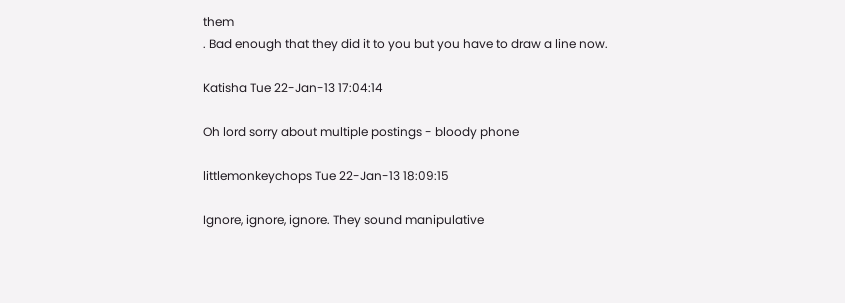them
. Bad enough that they did it to you but you have to draw a line now.

Katisha Tue 22-Jan-13 17:04:14

Oh lord sorry about multiple postings - bloody phone

littlemonkeychops Tue 22-Jan-13 18:09:15

Ignore, ignore, ignore. They sound manipulative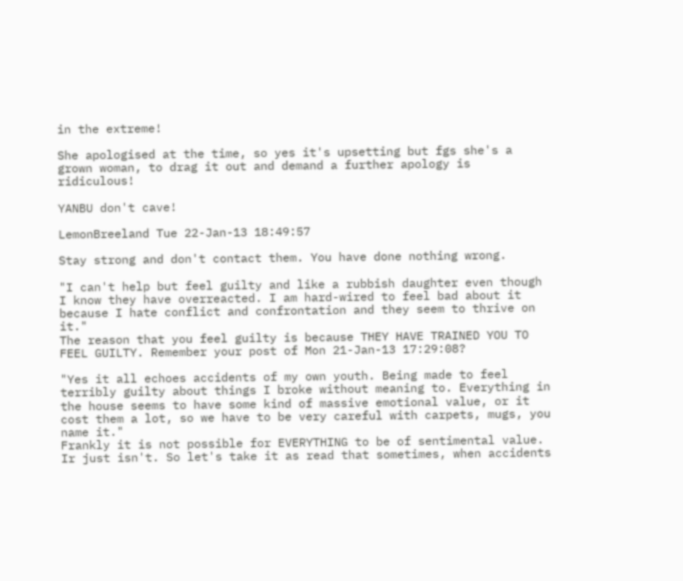in the extreme!

She apologised at the time, so yes it's upsetting but fgs she's a grown woman, to drag it out and demand a further apology is ridiculous!

YANBU don't cave!

LemonBreeland Tue 22-Jan-13 18:49:57

Stay strong and don't contact them. You have done nothing wrong.

"I can't help but feel guilty and like a rubbish daughter even though I know they have overreacted. I am hard-wired to feel bad about it because I hate conflict and confrontation and they seem to thrive on it."
The reason that you feel guilty is because THEY HAVE TRAINED YOU TO FEEL GUILTY. Remember your post of Mon 21-Jan-13 17:29:08?

"Yes it all echoes accidents of my own youth. Being made to feel terribly guilty about things I broke without meaning to. Everything in the house seems to have some kind of massive emotional value, or it cost them a lot, so we have to be very careful with carpets, mugs, you name it."
Frankly it is not possible for EVERYTHING to be of sentimental value. Ir just isn't. So let's take it as read that sometimes, when accidents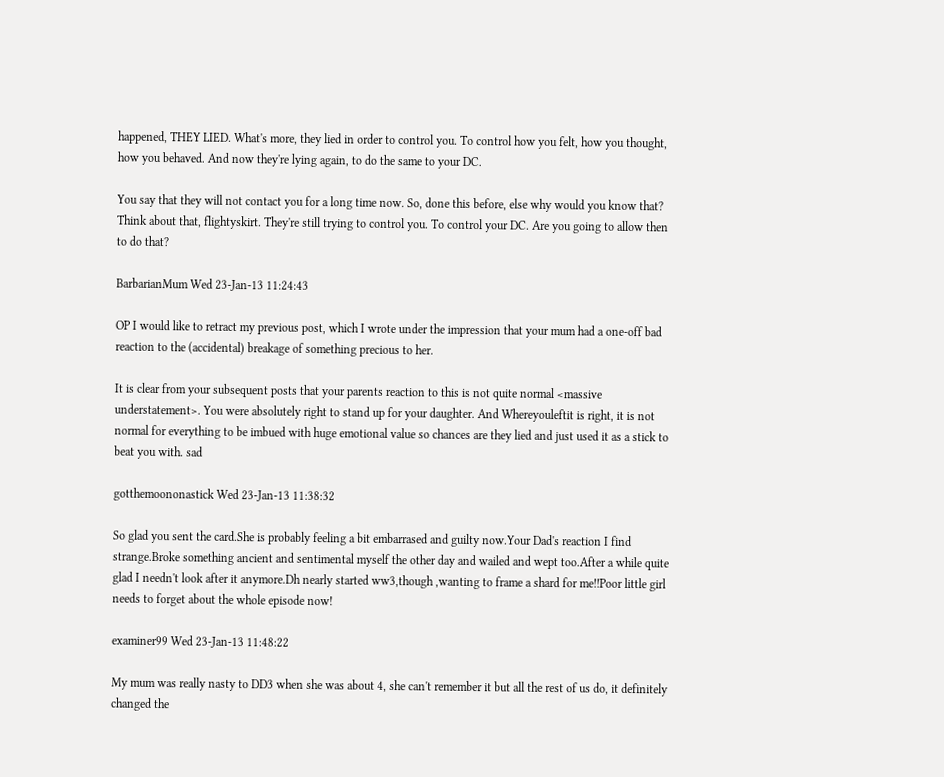happened, THEY LIED. What's more, they lied in order to control you. To control how you felt, how you thought, how you behaved. And now they're lying again, to do the same to your DC.

You say that they will not contact you for a long time now. So, done this before, else why would you know that? Think about that, flightyskirt. They're still trying to control you. To control your DC. Are you going to allow then to do that?

BarbarianMum Wed 23-Jan-13 11:24:43

OP I would like to retract my previous post, which I wrote under the impression that your mum had a one-off bad reaction to the (accidental) breakage of something precious to her.

It is clear from your subsequent posts that your parents reaction to this is not quite normal <massive understatement>. You were absolutely right to stand up for your daughter. And Whereyouleftit is right, it is not normal for everything to be imbued with huge emotional value so chances are they lied and just used it as a stick to beat you with. sad

gotthemoononastick Wed 23-Jan-13 11:38:32

So glad you sent the card.She is probably feeling a bit embarrased and guilty now.Your Dad's reaction I find strange.Broke something ancient and sentimental myself the other day and wailed and wept too.After a while quite glad I needn't look after it anymore.Dh nearly started ww3,though ,wanting to frame a shard for me!!Poor little girl needs to forget about the whole episode now!

examiner99 Wed 23-Jan-13 11:48:22

My mum was really nasty to DD3 when she was about 4, she can't remember it but all the rest of us do, it definitely changed the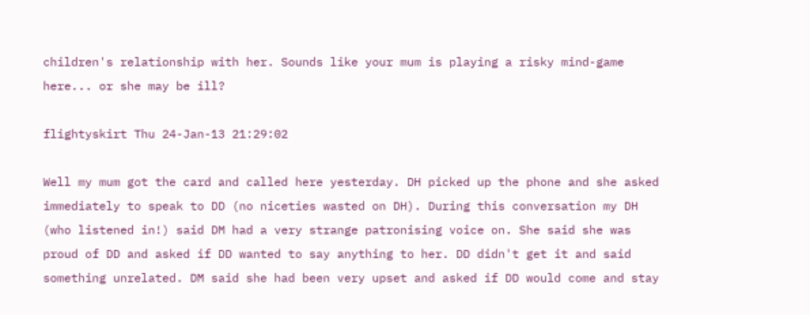children's relationship with her. Sounds like your mum is playing a risky mind-game here... or she may be ill?

flightyskirt Thu 24-Jan-13 21:29:02

Well my mum got the card and called here yesterday. DH picked up the phone and she asked immediately to speak to DD (no niceties wasted on DH). During this conversation my DH (who listened in!) said DM had a very strange patronising voice on. She said she was proud of DD and asked if DD wanted to say anything to her. DD didn't get it and said something unrelated. DM said she had been very upset and asked if DD would come and stay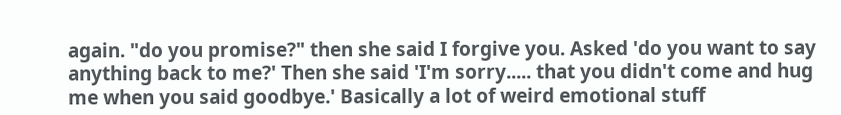again. "do you promise?" then she said I forgive you. Asked 'do you want to say anything back to me?' Then she said 'I'm sorry..... that you didn't come and hug me when you said goodbye.' Basically a lot of weird emotional stuff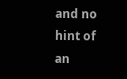and no hint of an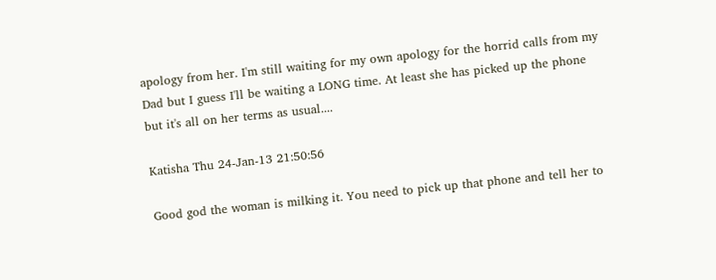apology from her. I'm still waiting for my own apology for the horrid calls from my Dad but I guess I'll be waiting a LONG time. At least she has picked up the phone but it's all on her terms as usual....

Katisha Thu 24-Jan-13 21:50:56

Good god the woman is milking it. You need to pick up that phone and tell her to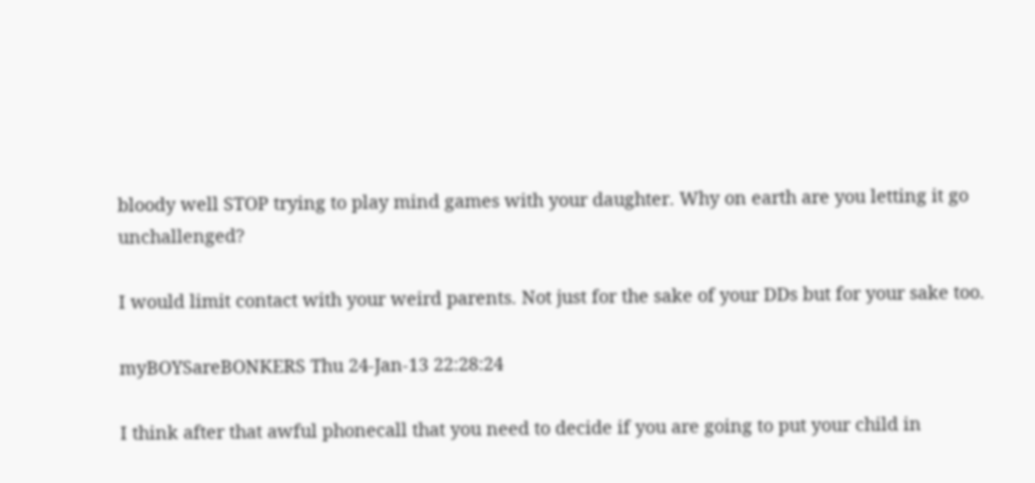bloody well STOP trying to play mind games with your daughter. Why on earth are you letting it go unchallenged?

I would limit contact with your weird parents. Not just for the sake of your DDs but for your sake too.

myBOYSareBONKERS Thu 24-Jan-13 22:28:24

I think after that awful phonecall that you need to decide if you are going to put your child in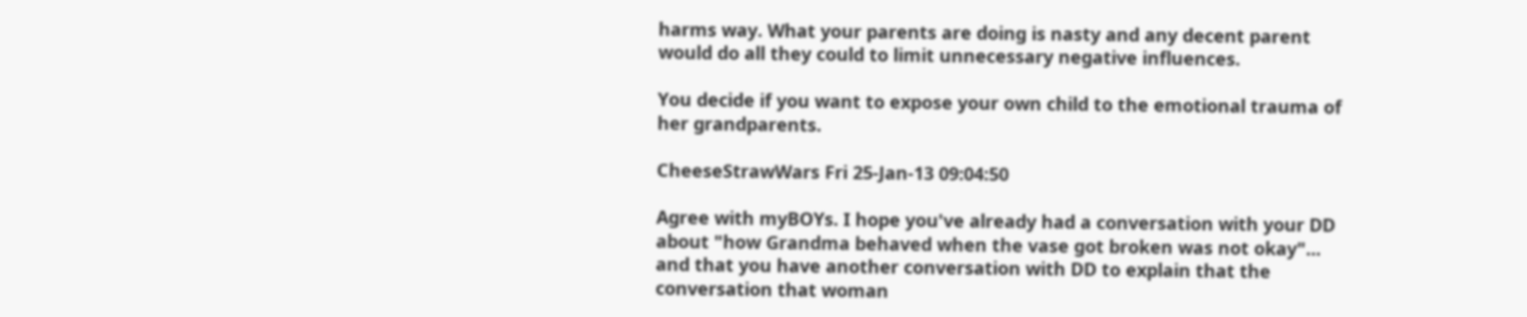harms way. What your parents are doing is nasty and any decent parent would do all they could to limit unnecessary negative influences.

You decide if you want to expose your own child to the emotional trauma of her grandparents.

CheeseStrawWars Fri 25-Jan-13 09:04:50

Agree with myBOYs. I hope you've already had a conversation with your DD about "how Grandma behaved when the vase got broken was not okay"... and that you have another conversation with DD to explain that the conversation that woman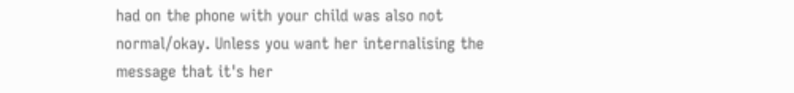had on the phone with your child was also not normal/okay. Unless you want her internalising the message that it's her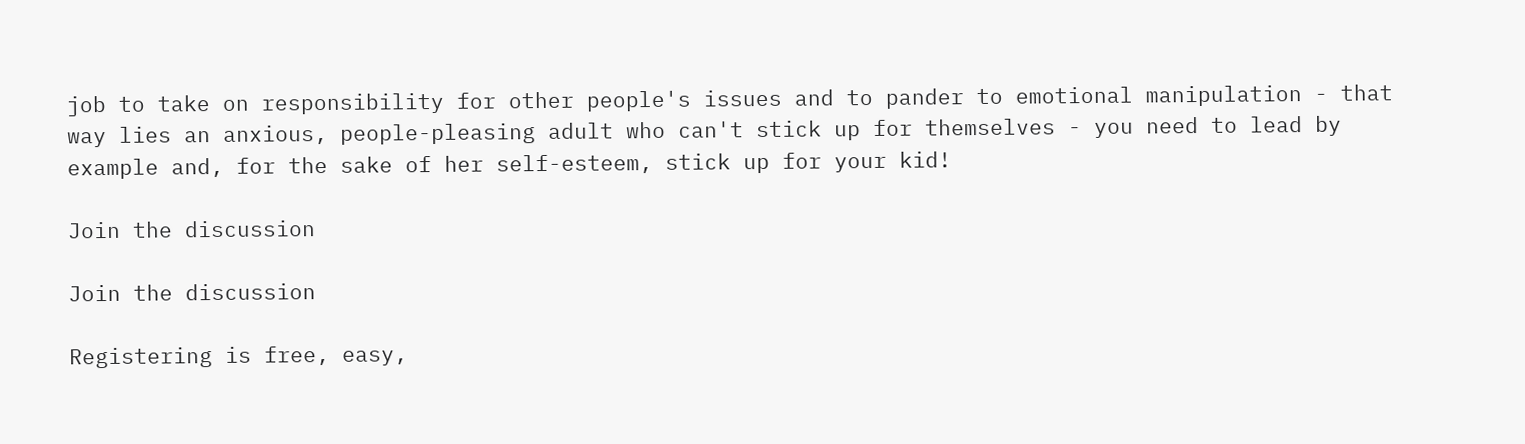job to take on responsibility for other people's issues and to pander to emotional manipulation - that way lies an anxious, people-pleasing adult who can't stick up for themselves - you need to lead by example and, for the sake of her self-esteem, stick up for your kid!

Join the discussion

Join the discussion

Registering is free, easy,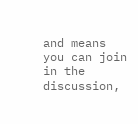and means you can join in the discussion,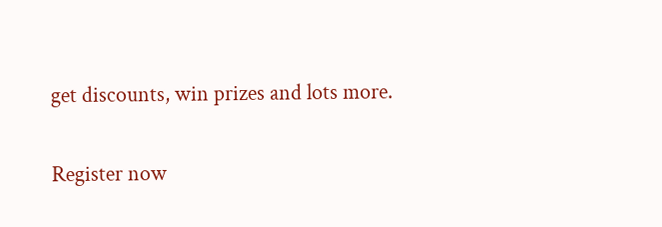get discounts, win prizes and lots more.

Register now